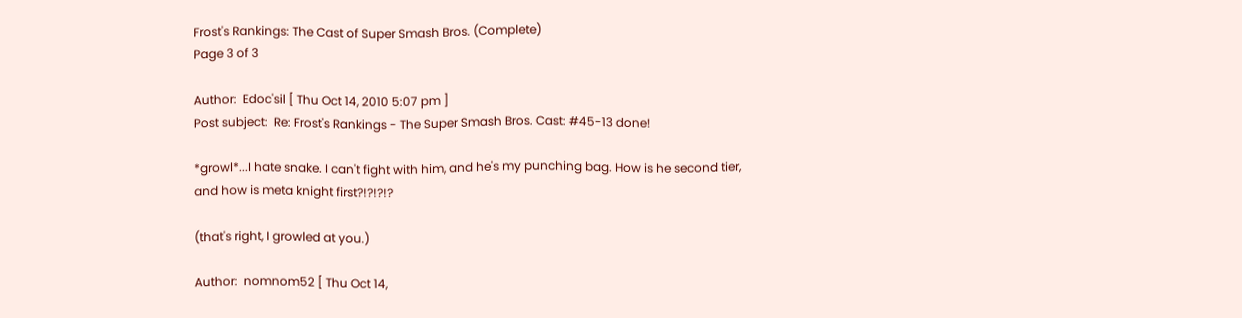Frost's Rankings: The Cast of Super Smash Bros. (Complete)
Page 3 of 3

Author:  Edoc'sil [ Thu Oct 14, 2010 5:07 pm ]
Post subject:  Re: Frost's Rankings - The Super Smash Bros. Cast: #45-13 done!

*growl*...I hate snake. I can't fight with him, and he's my punching bag. How is he second tier, and how is meta knight first?!?!?!?

(that's right, I growled at you.)

Author:  nomnom52 [ Thu Oct 14,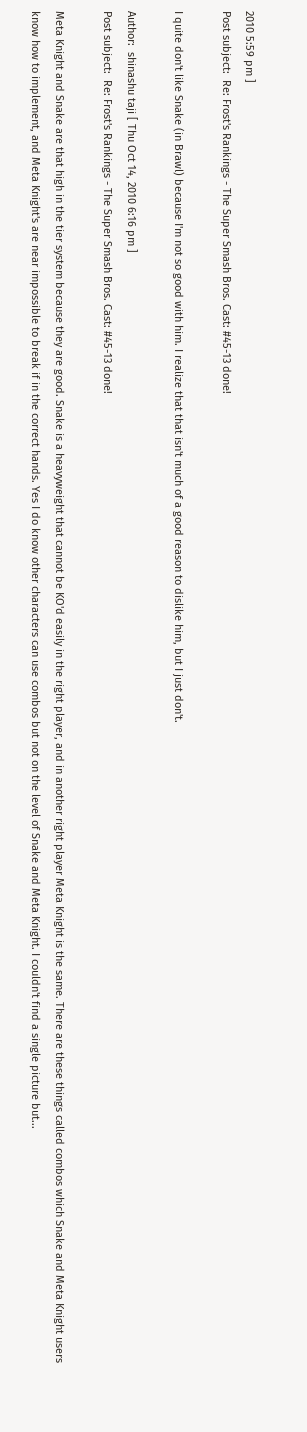2010 5:59 pm ]
Post subject:  Re: Frost's Rankings - The Super Smash Bros. Cast: #45-13 done!

I quite don't like Snake (in Brawl) because I'm not so good with him. I realize that that isn't much of a good reason to dislike him, but I just don't.

Author:  shinashu taji [ Thu Oct 14, 2010 6:16 pm ]
Post subject:  Re: Frost's Rankings - The Super Smash Bros. Cast: #45-13 done!

Meta Knight and Snake are that high in the tier system because they are good. Snake is a heavyweight that cannot be KO'd easily in the right player, and in another right player Meta Knight is the same. There are these things called combos which Snake and Meta Knight users know how to implement, and Meta Knight's are near impossible to break if in the correct hands. Yes I do know other characters can use combos but not on the level of Snake and Meta Knight. I couldn't find a single picture but...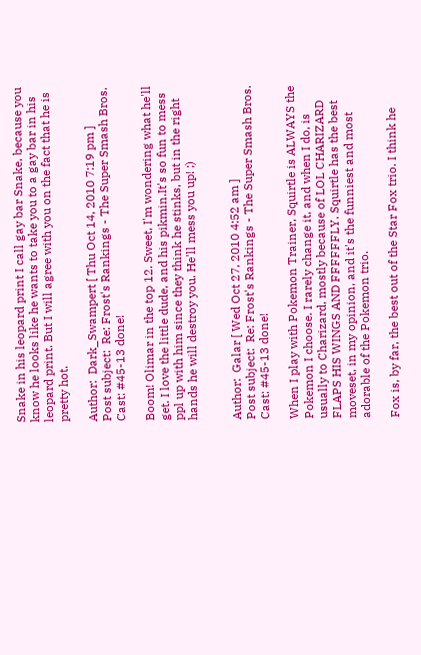Snake in his leopard print I call gay bar Snake, because you know he looks like he wants to take you to a gay bar in his leopard print. But I will agree with you on the fact that he is pretty hot.

Author:  Dark_Swampert [ Thu Oct 14, 2010 7:19 pm ]
Post subject:  Re: Frost's Rankings - The Super Smash Bros. Cast: #45-13 done!

Boom! Olimar in the top 12. Sweet, I'm wondering what he'll get. I love the little dude, and his pikmin.It's so fun to mess ppl up with him since they think he stinks, but in the right hands he will destroy you. He'll mess you up! ;)


Author:  Galar [ Wed Oct 27, 2010 4:52 am ]
Post subject:  Re: Frost's Rankings - The Super Smash Bros. Cast: #45-13 done!

When I play with Pokemon Trainer, Squirtle is ALWAYS the Pokemon I choose. I rarely change it, and when I do, is usually to Charizard, mostly because of LOL CHARIZARD FLAPS HIS WINGS AND FFFFFFLY. Squirtle has the best moveset, in my opinion, and it's the funniest and most adorable of the Pokemon trio.

Fox is, by far, the best out of the Star Fox trio. I think he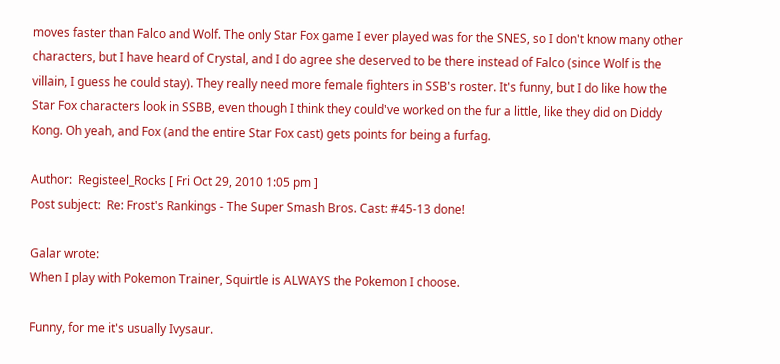moves faster than Falco and Wolf. The only Star Fox game I ever played was for the SNES, so I don't know many other characters, but I have heard of Crystal, and I do agree she deserved to be there instead of Falco (since Wolf is the villain, I guess he could stay). They really need more female fighters in SSB's roster. It's funny, but I do like how the Star Fox characters look in SSBB, even though I think they could've worked on the fur a little, like they did on Diddy Kong. Oh yeah, and Fox (and the entire Star Fox cast) gets points for being a furfag.

Author:  Registeel_Rocks [ Fri Oct 29, 2010 1:05 pm ]
Post subject:  Re: Frost's Rankings - The Super Smash Bros. Cast: #45-13 done!

Galar wrote:
When I play with Pokemon Trainer, Squirtle is ALWAYS the Pokemon I choose.

Funny, for me it's usually Ivysaur.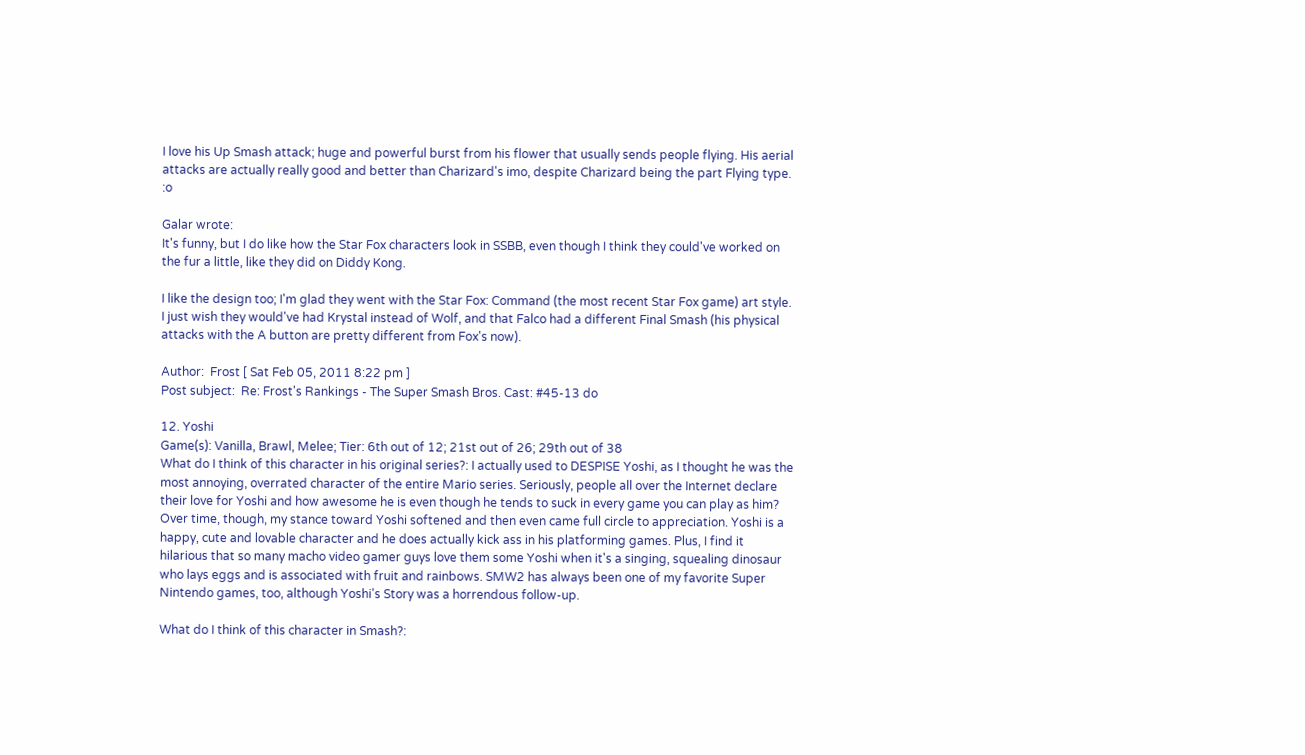I love his Up Smash attack; huge and powerful burst from his flower that usually sends people flying. His aerial attacks are actually really good and better than Charizard's imo, despite Charizard being the part Flying type. :o

Galar wrote:
It's funny, but I do like how the Star Fox characters look in SSBB, even though I think they could've worked on the fur a little, like they did on Diddy Kong.

I like the design too; I'm glad they went with the Star Fox: Command (the most recent Star Fox game) art style. I just wish they would've had Krystal instead of Wolf, and that Falco had a different Final Smash (his physical attacks with the A button are pretty different from Fox's now).

Author:  Frost [ Sat Feb 05, 2011 8:22 pm ]
Post subject:  Re: Frost's Rankings - The Super Smash Bros. Cast: #45-13 do

12. Yoshi
Game(s): Vanilla, Brawl, Melee; Tier: 6th out of 12; 21st out of 26; 29th out of 38
What do I think of this character in his original series?: I actually used to DESPISE Yoshi, as I thought he was the most annoying, overrated character of the entire Mario series. Seriously, people all over the Internet declare their love for Yoshi and how awesome he is even though he tends to suck in every game you can play as him? Over time, though, my stance toward Yoshi softened and then even came full circle to appreciation. Yoshi is a happy, cute and lovable character and he does actually kick ass in his platforming games. Plus, I find it hilarious that so many macho video gamer guys love them some Yoshi when it's a singing, squealing dinosaur who lays eggs and is associated with fruit and rainbows. SMW2 has always been one of my favorite Super Nintendo games, too, although Yoshi's Story was a horrendous follow-up.

What do I think of this character in Smash?: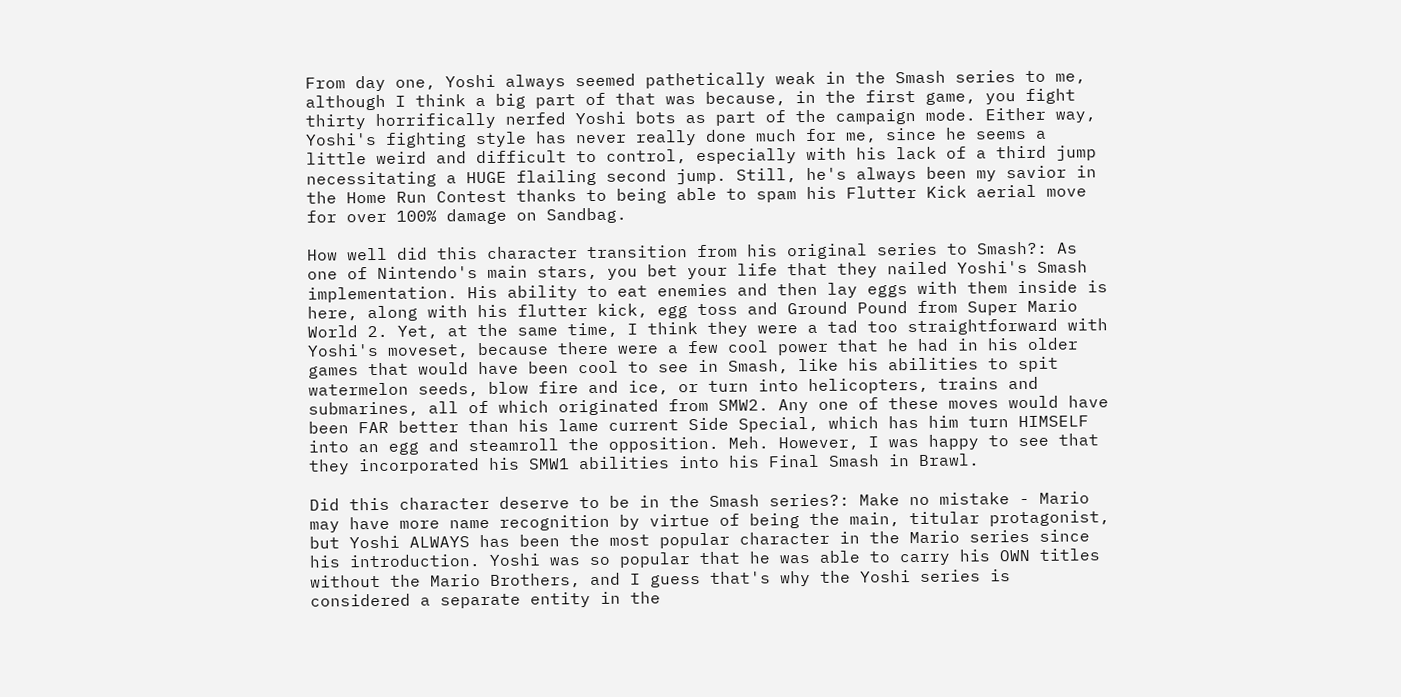From day one, Yoshi always seemed pathetically weak in the Smash series to me, although I think a big part of that was because, in the first game, you fight thirty horrifically nerfed Yoshi bots as part of the campaign mode. Either way, Yoshi's fighting style has never really done much for me, since he seems a little weird and difficult to control, especially with his lack of a third jump necessitating a HUGE flailing second jump. Still, he's always been my savior in the Home Run Contest thanks to being able to spam his Flutter Kick aerial move for over 100% damage on Sandbag.

How well did this character transition from his original series to Smash?: As one of Nintendo's main stars, you bet your life that they nailed Yoshi's Smash implementation. His ability to eat enemies and then lay eggs with them inside is here, along with his flutter kick, egg toss and Ground Pound from Super Mario World 2. Yet, at the same time, I think they were a tad too straightforward with Yoshi's moveset, because there were a few cool power that he had in his older games that would have been cool to see in Smash, like his abilities to spit watermelon seeds, blow fire and ice, or turn into helicopters, trains and submarines, all of which originated from SMW2. Any one of these moves would have been FAR better than his lame current Side Special, which has him turn HIMSELF into an egg and steamroll the opposition. Meh. However, I was happy to see that they incorporated his SMW1 abilities into his Final Smash in Brawl.

Did this character deserve to be in the Smash series?: Make no mistake - Mario may have more name recognition by virtue of being the main, titular protagonist, but Yoshi ALWAYS has been the most popular character in the Mario series since his introduction. Yoshi was so popular that he was able to carry his OWN titles without the Mario Brothers, and I guess that's why the Yoshi series is considered a separate entity in the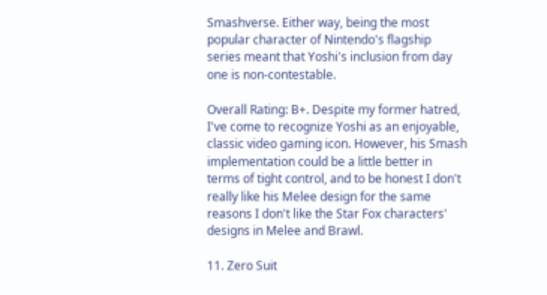Smashverse. Either way, being the most popular character of Nintendo's flagship series meant that Yoshi's inclusion from day one is non-contestable.

Overall Rating: B+. Despite my former hatred, I've come to recognize Yoshi as an enjoyable, classic video gaming icon. However, his Smash implementation could be a little better in terms of tight control, and to be honest I don't really like his Melee design for the same reasons I don't like the Star Fox characters' designs in Melee and Brawl.

11. Zero Suit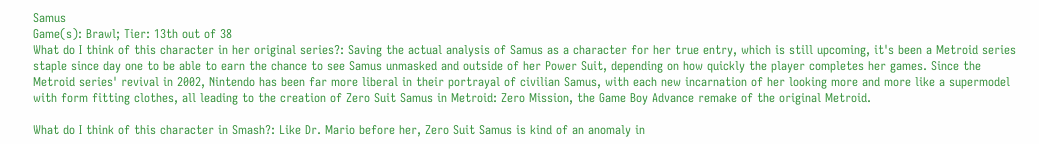Samus
Game(s): Brawl; Tier: 13th out of 38
What do I think of this character in her original series?: Saving the actual analysis of Samus as a character for her true entry, which is still upcoming, it's been a Metroid series staple since day one to be able to earn the chance to see Samus unmasked and outside of her Power Suit, depending on how quickly the player completes her games. Since the Metroid series' revival in 2002, Nintendo has been far more liberal in their portrayal of civilian Samus, with each new incarnation of her looking more and more like a supermodel with form fitting clothes, all leading to the creation of Zero Suit Samus in Metroid: Zero Mission, the Game Boy Advance remake of the original Metroid.

What do I think of this character in Smash?: Like Dr. Mario before her, Zero Suit Samus is kind of an anomaly in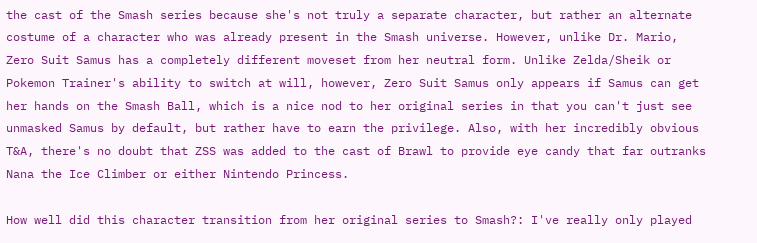the cast of the Smash series because she's not truly a separate character, but rather an alternate costume of a character who was already present in the Smash universe. However, unlike Dr. Mario, Zero Suit Samus has a completely different moveset from her neutral form. Unlike Zelda/Sheik or Pokemon Trainer's ability to switch at will, however, Zero Suit Samus only appears if Samus can get her hands on the Smash Ball, which is a nice nod to her original series in that you can't just see unmasked Samus by default, but rather have to earn the privilege. Also, with her incredibly obvious T&A, there's no doubt that ZSS was added to the cast of Brawl to provide eye candy that far outranks Nana the Ice Climber or either Nintendo Princess.

How well did this character transition from her original series to Smash?: I've really only played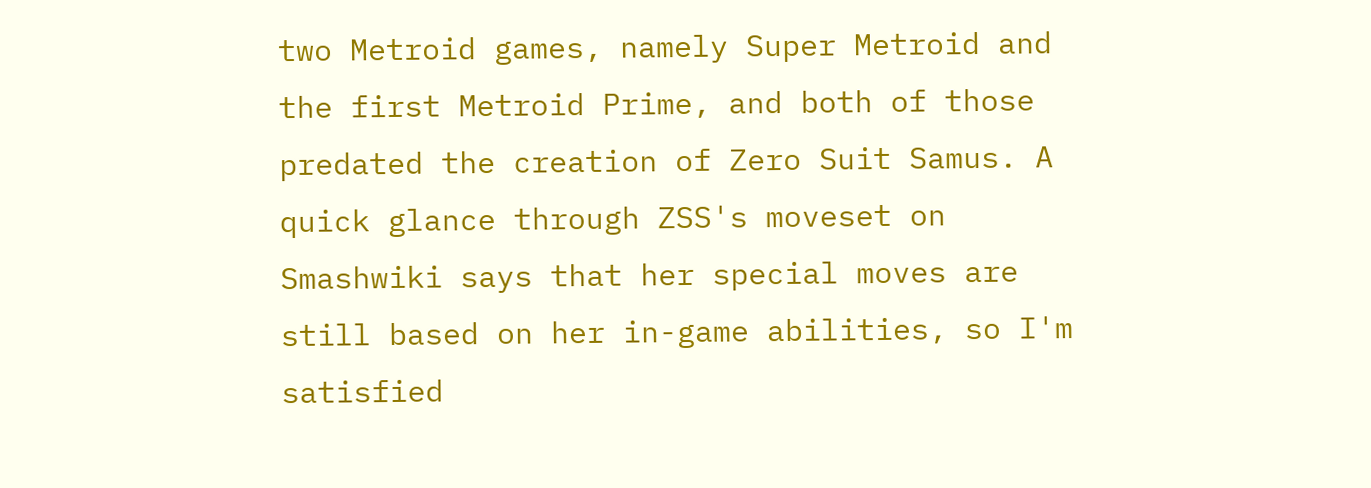two Metroid games, namely Super Metroid and the first Metroid Prime, and both of those predated the creation of Zero Suit Samus. A quick glance through ZSS's moveset on Smashwiki says that her special moves are still based on her in-game abilities, so I'm satisfied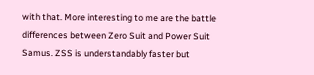with that. More interesting to me are the battle differences between Zero Suit and Power Suit Samus. ZSS is understandably faster but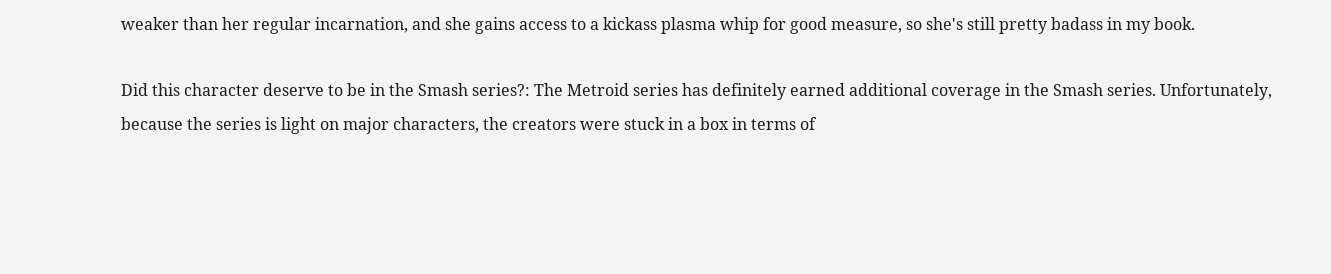weaker than her regular incarnation, and she gains access to a kickass plasma whip for good measure, so she's still pretty badass in my book.

Did this character deserve to be in the Smash series?: The Metroid series has definitely earned additional coverage in the Smash series. Unfortunately, because the series is light on major characters, the creators were stuck in a box in terms of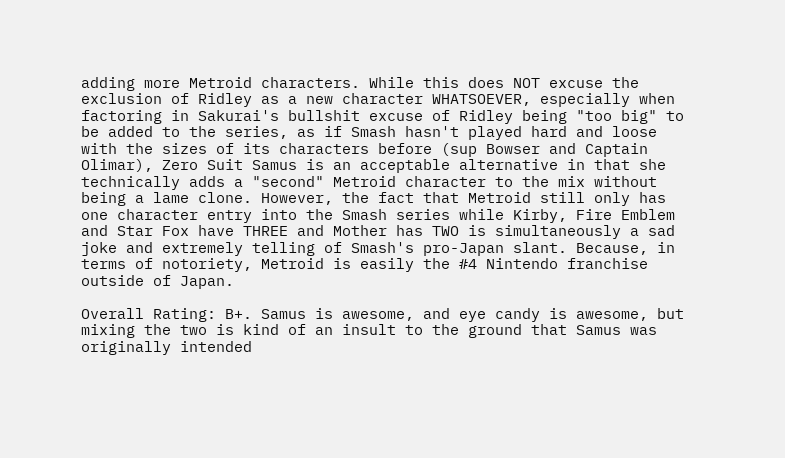adding more Metroid characters. While this does NOT excuse the exclusion of Ridley as a new character WHATSOEVER, especially when factoring in Sakurai's bullshit excuse of Ridley being "too big" to be added to the series, as if Smash hasn't played hard and loose with the sizes of its characters before (sup Bowser and Captain Olimar), Zero Suit Samus is an acceptable alternative in that she technically adds a "second" Metroid character to the mix without being a lame clone. However, the fact that Metroid still only has one character entry into the Smash series while Kirby, Fire Emblem and Star Fox have THREE and Mother has TWO is simultaneously a sad joke and extremely telling of Smash's pro-Japan slant. Because, in terms of notoriety, Metroid is easily the #4 Nintendo franchise outside of Japan.

Overall Rating: B+. Samus is awesome, and eye candy is awesome, but mixing the two is kind of an insult to the ground that Samus was originally intended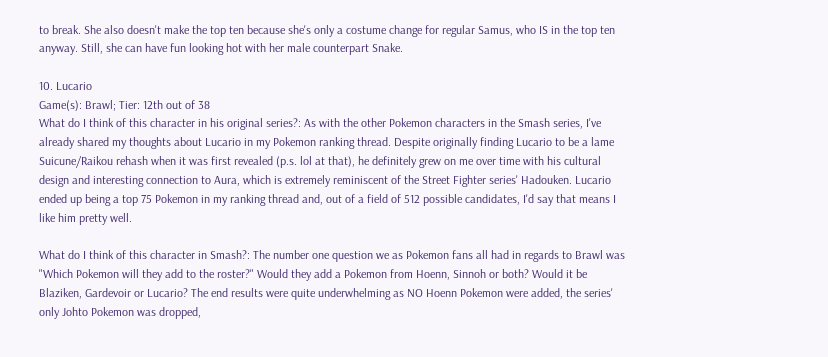to break. She also doesn't make the top ten because she's only a costume change for regular Samus, who IS in the top ten anyway. Still, she can have fun looking hot with her male counterpart Snake.

10. Lucario
Game(s): Brawl; Tier: 12th out of 38
What do I think of this character in his original series?: As with the other Pokemon characters in the Smash series, I've already shared my thoughts about Lucario in my Pokemon ranking thread. Despite originally finding Lucario to be a lame Suicune/Raikou rehash when it was first revealed (p.s. lol at that), he definitely grew on me over time with his cultural design and interesting connection to Aura, which is extremely reminiscent of the Street Fighter series' Hadouken. Lucario ended up being a top 75 Pokemon in my ranking thread and, out of a field of 512 possible candidates, I'd say that means I like him pretty well.

What do I think of this character in Smash?: The number one question we as Pokemon fans all had in regards to Brawl was "Which Pokemon will they add to the roster?" Would they add a Pokemon from Hoenn, Sinnoh or both? Would it be Blaziken, Gardevoir or Lucario? The end results were quite underwhelming as NO Hoenn Pokemon were added, the series' only Johto Pokemon was dropped,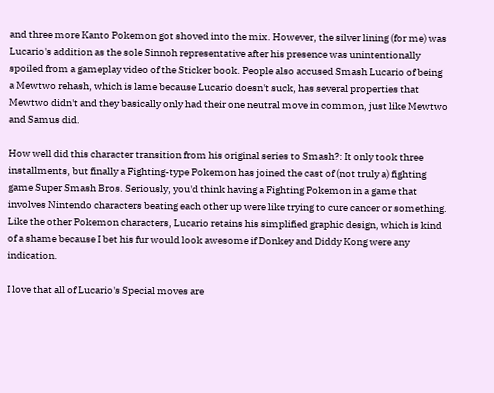and three more Kanto Pokemon got shoved into the mix. However, the silver lining (for me) was Lucario's addition as the sole Sinnoh representative after his presence was unintentionally spoiled from a gameplay video of the Sticker book. People also accused Smash Lucario of being a Mewtwo rehash, which is lame because Lucario doesn't suck, has several properties that Mewtwo didn't and they basically only had their one neutral move in common, just like Mewtwo and Samus did.

How well did this character transition from his original series to Smash?: It only took three installments, but finally a Fighting-type Pokemon has joined the cast of (not truly a) fighting game Super Smash Bros. Seriously, you'd think having a Fighting Pokemon in a game that involves Nintendo characters beating each other up were like trying to cure cancer or something. Like the other Pokemon characters, Lucario retains his simplified graphic design, which is kind of a shame because I bet his fur would look awesome if Donkey and Diddy Kong were any indication.

I love that all of Lucario's Special moves are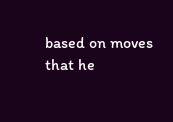based on moves that he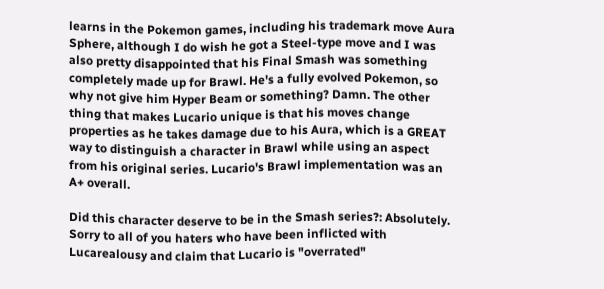learns in the Pokemon games, including his trademark move Aura Sphere, although I do wish he got a Steel-type move and I was also pretty disappointed that his Final Smash was something completely made up for Brawl. He's a fully evolved Pokemon, so why not give him Hyper Beam or something? Damn. The other thing that makes Lucario unique is that his moves change properties as he takes damage due to his Aura, which is a GREAT way to distinguish a character in Brawl while using an aspect from his original series. Lucario's Brawl implementation was an A+ overall.

Did this character deserve to be in the Smash series?: Absolutely. Sorry to all of you haters who have been inflicted with Lucarealousy and claim that Lucario is "overrated"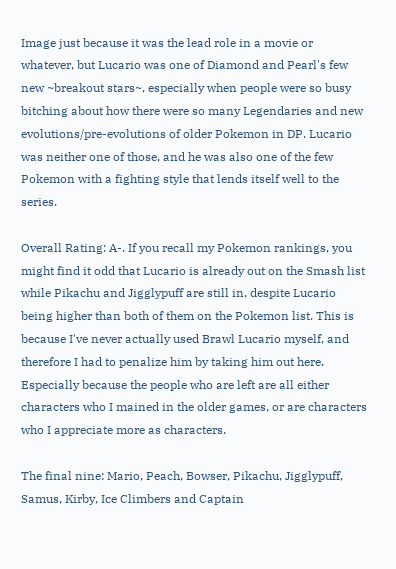Image just because it was the lead role in a movie or whatever, but Lucario was one of Diamond and Pearl's few new ~breakout stars~, especially when people were so busy bitching about how there were so many Legendaries and new evolutions/pre-evolutions of older Pokemon in DP. Lucario was neither one of those, and he was also one of the few Pokemon with a fighting style that lends itself well to the series.

Overall Rating: A-. If you recall my Pokemon rankings, you might find it odd that Lucario is already out on the Smash list while Pikachu and Jigglypuff are still in, despite Lucario being higher than both of them on the Pokemon list. This is because I've never actually used Brawl Lucario myself, and therefore I had to penalize him by taking him out here. Especially because the people who are left are all either characters who I mained in the older games, or are characters who I appreciate more as characters.

The final nine: Mario, Peach, Bowser, Pikachu, Jigglypuff, Samus, Kirby, Ice Climbers and Captain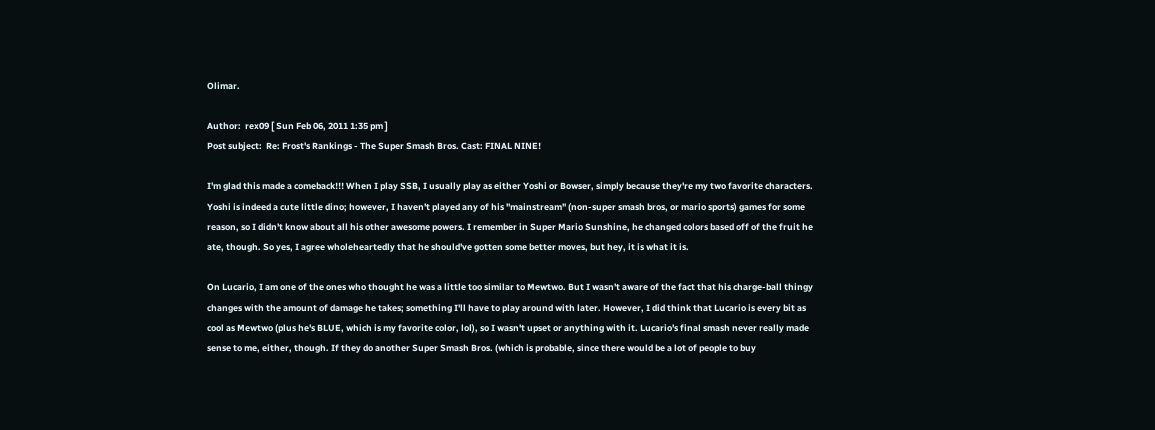Olimar.

Author:  rex09 [ Sun Feb 06, 2011 1:35 pm ]
Post subject:  Re: Frost's Rankings - The Super Smash Bros. Cast: FINAL NINE!

I'm glad this made a comeback!!! When I play SSB, I usually play as either Yoshi or Bowser, simply because they're my two favorite characters. Yoshi is indeed a cute little dino; however, I haven't played any of his "mainstream" (non-super smash bros, or mario sports) games for some reason, so I didn't know about all his other awesome powers. I remember in Super Mario Sunshine, he changed colors based off of the fruit he ate, though. So yes, I agree wholeheartedly that he should've gotten some better moves, but hey, it is what it is.

On Lucario, I am one of the ones who thought he was a little too similar to Mewtwo. But I wasn't aware of the fact that his charge-ball thingy changes with the amount of damage he takes; something I'll have to play around with later. However, I did think that Lucario is every bit as cool as Mewtwo (plus he's BLUE, which is my favorite color, lol), so I wasn't upset or anything with it. Lucario's final smash never really made sense to me, either, though. If they do another Super Smash Bros. (which is probable, since there would be a lot of people to buy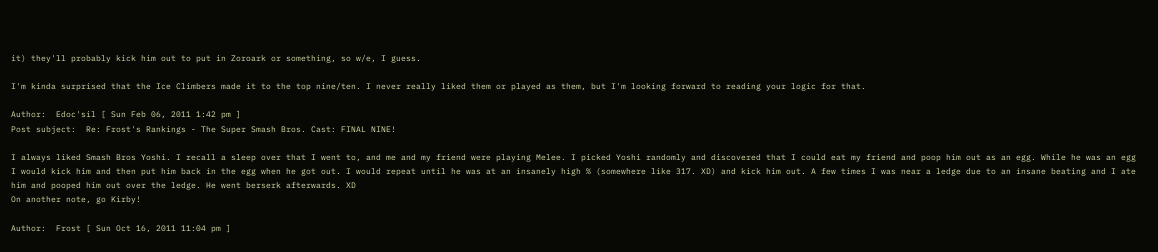it) they'll probably kick him out to put in Zoroark or something, so w/e, I guess.

I'm kinda surprised that the Ice Climbers made it to the top nine/ten. I never really liked them or played as them, but I'm looking forward to reading your logic for that.

Author:  Edoc'sil [ Sun Feb 06, 2011 1:42 pm ]
Post subject:  Re: Frost's Rankings - The Super Smash Bros. Cast: FINAL NINE!

I always liked Smash Bros Yoshi. I recall a sleep over that I went to, and me and my friend were playing Melee. I picked Yoshi randomly and discovered that I could eat my friend and poop him out as an egg. While he was an egg I would kick him and then put him back in the egg when he got out. I would repeat until he was at an insanely high % (somewhere like 317. XD) and kick him out. A few times I was near a ledge due to an insane beating and I ate him and pooped him out over the ledge. He went berserk afterwards. XD
On another note, go Kirby!

Author:  Frost [ Sun Oct 16, 2011 11:04 pm ]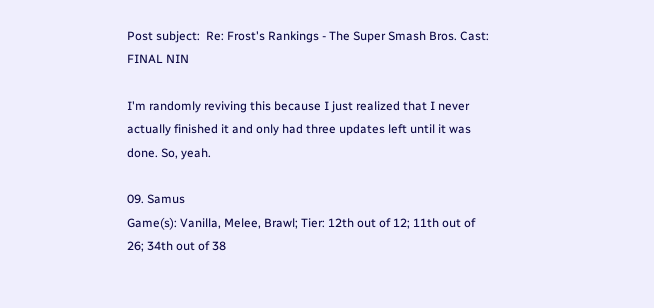Post subject:  Re: Frost's Rankings - The Super Smash Bros. Cast: FINAL NIN

I'm randomly reviving this because I just realized that I never actually finished it and only had three updates left until it was done. So, yeah.

09. Samus
Game(s): Vanilla, Melee, Brawl; Tier: 12th out of 12; 11th out of 26; 34th out of 38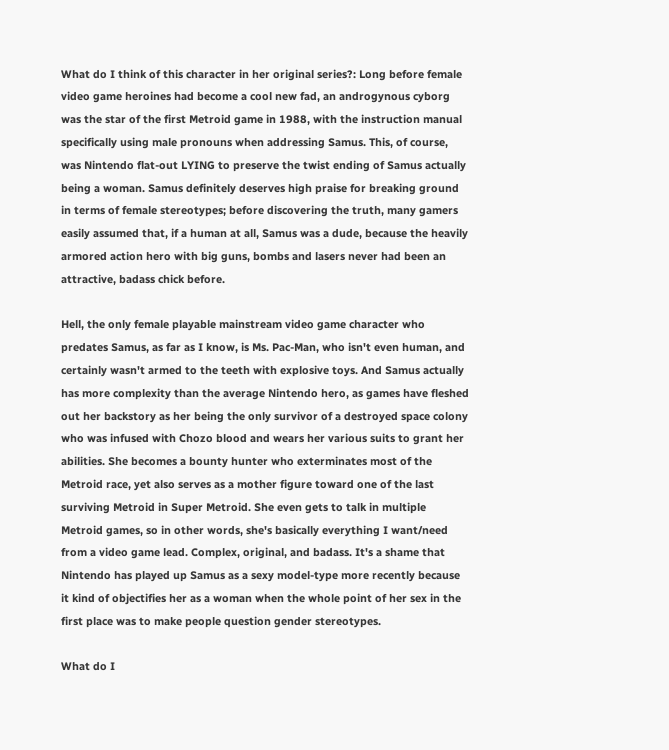What do I think of this character in her original series?: Long before female video game heroines had become a cool new fad, an androgynous cyborg was the star of the first Metroid game in 1988, with the instruction manual specifically using male pronouns when addressing Samus. This, of course, was Nintendo flat-out LYING to preserve the twist ending of Samus actually being a woman. Samus definitely deserves high praise for breaking ground in terms of female stereotypes; before discovering the truth, many gamers easily assumed that, if a human at all, Samus was a dude, because the heavily armored action hero with big guns, bombs and lasers never had been an attractive, badass chick before.

Hell, the only female playable mainstream video game character who predates Samus, as far as I know, is Ms. Pac-Man, who isn't even human, and certainly wasn't armed to the teeth with explosive toys. And Samus actually has more complexity than the average Nintendo hero, as games have fleshed out her backstory as her being the only survivor of a destroyed space colony who was infused with Chozo blood and wears her various suits to grant her abilities. She becomes a bounty hunter who exterminates most of the Metroid race, yet also serves as a mother figure toward one of the last surviving Metroid in Super Metroid. She even gets to talk in multiple Metroid games, so in other words, she's basically everything I want/need from a video game lead. Complex, original, and badass. It's a shame that Nintendo has played up Samus as a sexy model-type more recently because it kind of objectifies her as a woman when the whole point of her sex in the first place was to make people question gender stereotypes.

What do I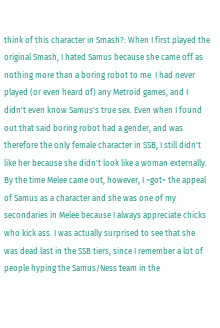think of this character in Smash?: When I first played the original Smash, I hated Samus because she came off as nothing more than a boring robot to me. I had never played (or even heard of) any Metroid games, and I didn't even know Samus's true sex. Even when I found out that said boring robot had a gender, and was therefore the only female character in SSB, I still didn't like her because she didn't look like a woman externally. By the time Melee came out, however, I ~got~ the appeal of Samus as a character and she was one of my secondaries in Melee because I always appreciate chicks who kick ass. I was actually surprised to see that she was dead last in the SSB tiers, since I remember a lot of people hyping the Samus/Ness team in the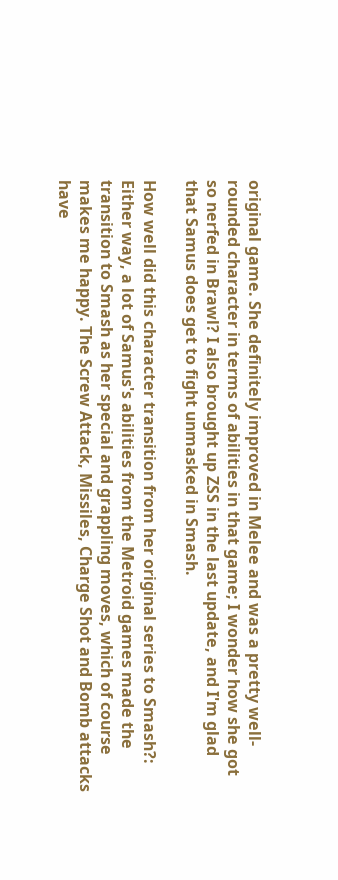original game. She definitely improved in Melee and was a pretty well-rounded character in terms of abilities in that game; I wonder how she got so nerfed in Brawl? I also brought up ZSS in the last update, and I'm glad that Samus does get to fight unmasked in Smash.

How well did this character transition from her original series to Smash?: Either way, a lot of Samus's abilities from the Metroid games made the transition to Smash as her special and grappling moves, which of course makes me happy. The Screw Attack, Missiles, Charge Shot and Bomb attacks have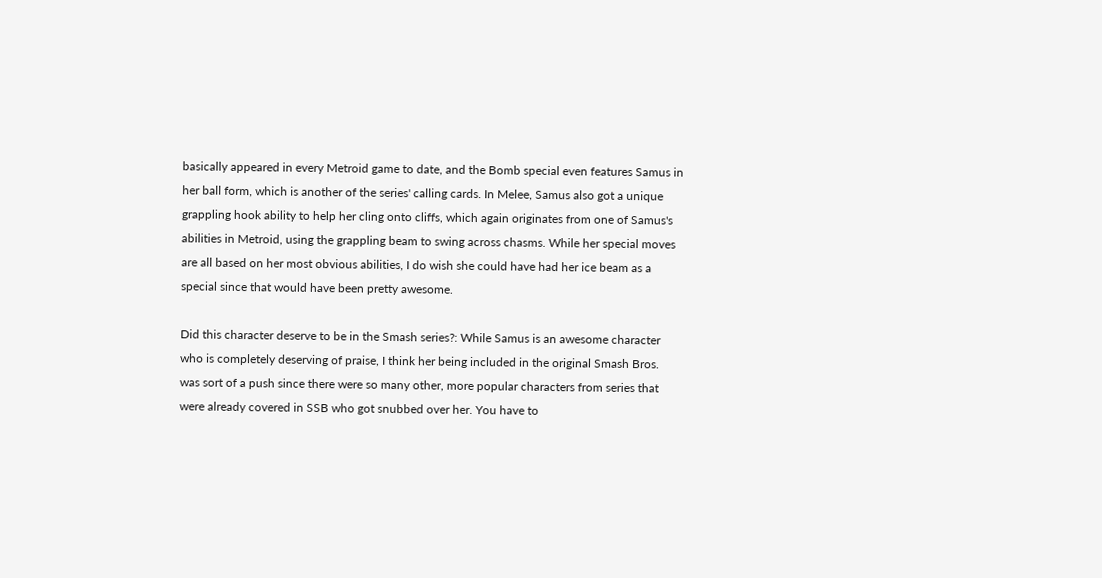basically appeared in every Metroid game to date, and the Bomb special even features Samus in her ball form, which is another of the series' calling cards. In Melee, Samus also got a unique grappling hook ability to help her cling onto cliffs, which again originates from one of Samus's abilities in Metroid, using the grappling beam to swing across chasms. While her special moves are all based on her most obvious abilities, I do wish she could have had her ice beam as a special since that would have been pretty awesome.

Did this character deserve to be in the Smash series?: While Samus is an awesome character who is completely deserving of praise, I think her being included in the original Smash Bros. was sort of a push since there were so many other, more popular characters from series that were already covered in SSB who got snubbed over her. You have to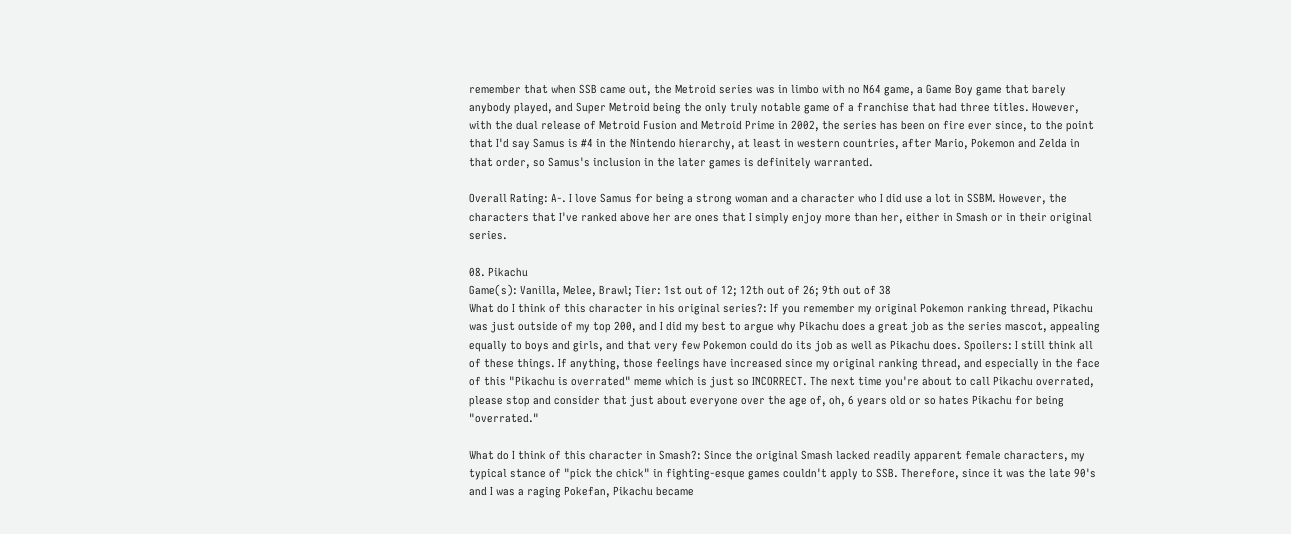remember that when SSB came out, the Metroid series was in limbo with no N64 game, a Game Boy game that barely anybody played, and Super Metroid being the only truly notable game of a franchise that had three titles. However, with the dual release of Metroid Fusion and Metroid Prime in 2002, the series has been on fire ever since, to the point that I'd say Samus is #4 in the Nintendo hierarchy, at least in western countries, after Mario, Pokemon and Zelda in that order, so Samus's inclusion in the later games is definitely warranted.

Overall Rating: A-. I love Samus for being a strong woman and a character who I did use a lot in SSBM. However, the characters that I've ranked above her are ones that I simply enjoy more than her, either in Smash or in their original series.

08. Pikachu
Game(s): Vanilla, Melee, Brawl; Tier: 1st out of 12; 12th out of 26; 9th out of 38
What do I think of this character in his original series?: If you remember my original Pokemon ranking thread, Pikachu was just outside of my top 200, and I did my best to argue why Pikachu does a great job as the series mascot, appealing equally to boys and girls, and that very few Pokemon could do its job as well as Pikachu does. Spoilers: I still think all of these things. If anything, those feelings have increased since my original ranking thread, and especially in the face of this "Pikachu is overrated" meme which is just so INCORRECT. The next time you're about to call Pikachu overrated, please stop and consider that just about everyone over the age of, oh, 6 years old or so hates Pikachu for being "overrated."

What do I think of this character in Smash?: Since the original Smash lacked readily apparent female characters, my typical stance of "pick the chick" in fighting-esque games couldn't apply to SSB. Therefore, since it was the late 90's and I was a raging Pokefan, Pikachu became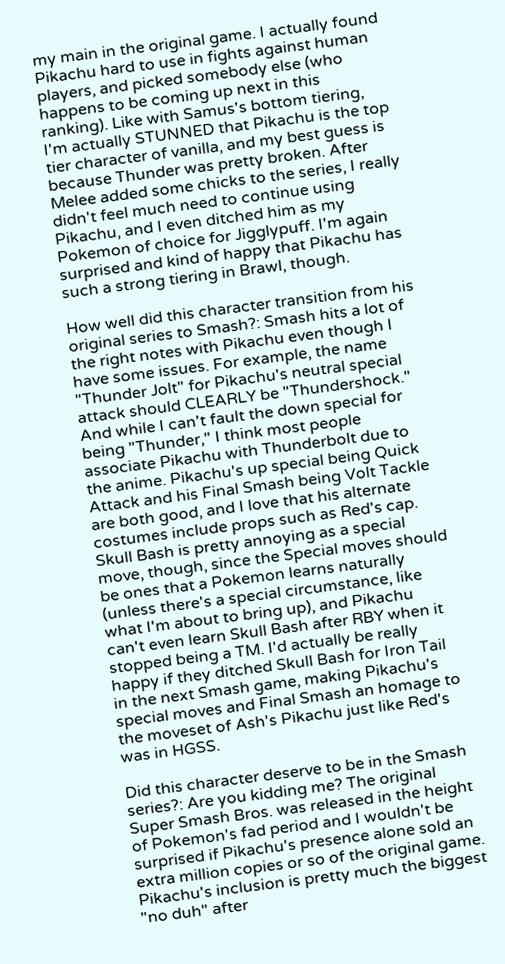my main in the original game. I actually found Pikachu hard to use in fights against human players, and picked somebody else (who happens to be coming up next in this ranking). Like with Samus's bottom tiering, I'm actually STUNNED that Pikachu is the top tier character of vanilla, and my best guess is because Thunder was pretty broken. After Melee added some chicks to the series, I really didn't feel much need to continue using Pikachu, and I even ditched him as my Pokemon of choice for Jigglypuff. I'm again surprised and kind of happy that Pikachu has such a strong tiering in Brawl, though.

How well did this character transition from his original series to Smash?: Smash hits a lot of the right notes with Pikachu even though I have some issues. For example, the name "Thunder Jolt" for Pikachu's neutral special attack should CLEARLY be "Thundershock." And while I can't fault the down special for being "Thunder," I think most people associate Pikachu with Thunderbolt due to the anime. Pikachu's up special being Quick Attack and his Final Smash being Volt Tackle are both good, and I love that his alternate costumes include props such as Red's cap. Skull Bash is pretty annoying as a special move, though, since the Special moves should be ones that a Pokemon learns naturally (unless there's a special circumstance, like what I'm about to bring up), and Pikachu can't even learn Skull Bash after RBY when it stopped being a TM. I'd actually be really happy if they ditched Skull Bash for Iron Tail in the next Smash game, making Pikachu's special moves and Final Smash an homage to the moveset of Ash's Pikachu just like Red's was in HGSS.

Did this character deserve to be in the Smash series?: Are you kidding me? The original Super Smash Bros. was released in the height of Pokemon's fad period and I wouldn't be surprised if Pikachu's presence alone sold an extra million copies or so of the original game. Pikachu's inclusion is pretty much the biggest "no duh" after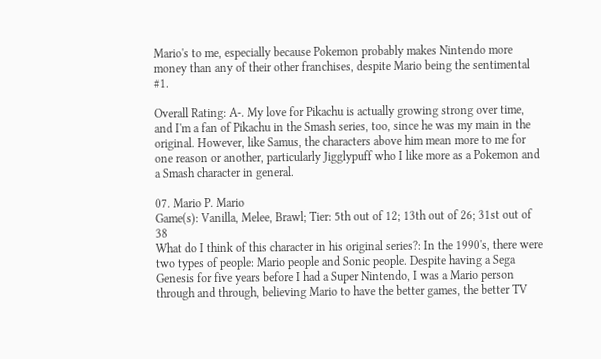Mario's to me, especially because Pokemon probably makes Nintendo more money than any of their other franchises, despite Mario being the sentimental #1.

Overall Rating: A-. My love for Pikachu is actually growing strong over time, and I'm a fan of Pikachu in the Smash series, too, since he was my main in the original. However, like Samus, the characters above him mean more to me for one reason or another, particularly Jigglypuff who I like more as a Pokemon and a Smash character in general.

07. Mario P. Mario
Game(s): Vanilla, Melee, Brawl; Tier: 5th out of 12; 13th out of 26; 31st out of 38
What do I think of this character in his original series?: In the 1990's, there were two types of people: Mario people and Sonic people. Despite having a Sega Genesis for five years before I had a Super Nintendo, I was a Mario person through and through, believing Mario to have the better games, the better TV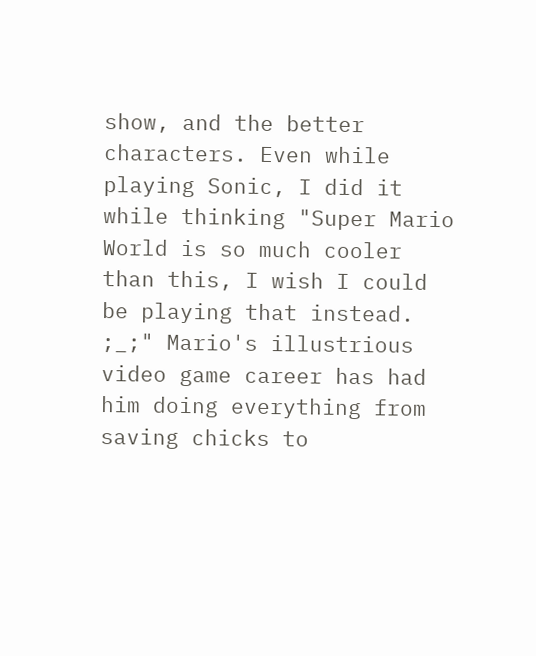show, and the better characters. Even while playing Sonic, I did it while thinking "Super Mario World is so much cooler than this, I wish I could be playing that instead. ;_;" Mario's illustrious video game career has had him doing everything from saving chicks to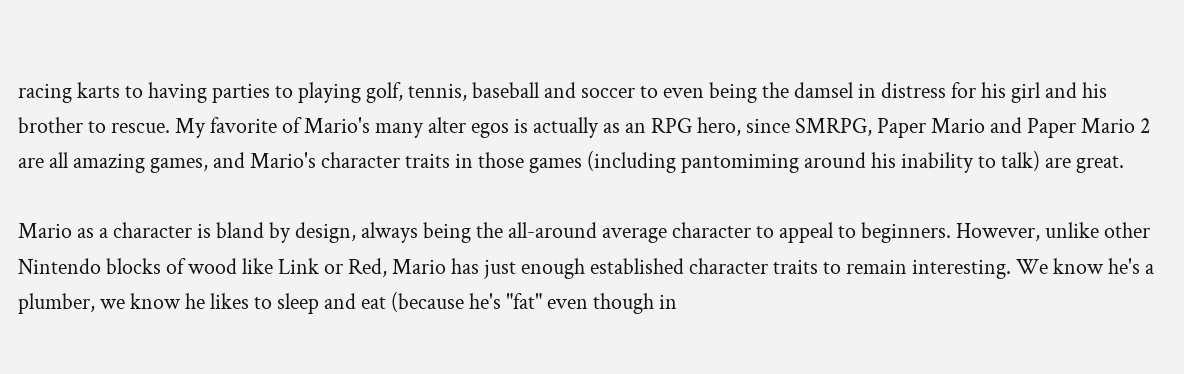racing karts to having parties to playing golf, tennis, baseball and soccer to even being the damsel in distress for his girl and his brother to rescue. My favorite of Mario's many alter egos is actually as an RPG hero, since SMRPG, Paper Mario and Paper Mario 2 are all amazing games, and Mario's character traits in those games (including pantomiming around his inability to talk) are great.

Mario as a character is bland by design, always being the all-around average character to appeal to beginners. However, unlike other Nintendo blocks of wood like Link or Red, Mario has just enough established character traits to remain interesting. We know he's a plumber, we know he likes to sleep and eat (because he's "fat" even though in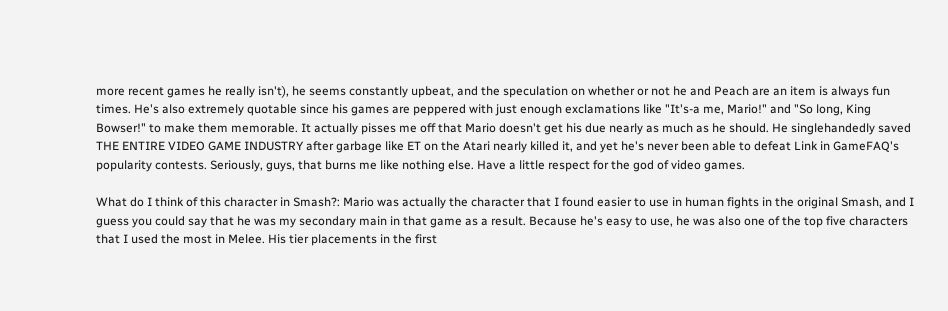more recent games he really isn't), he seems constantly upbeat, and the speculation on whether or not he and Peach are an item is always fun times. He's also extremely quotable since his games are peppered with just enough exclamations like "It's-a me, Mario!" and "So long, King Bowser!" to make them memorable. It actually pisses me off that Mario doesn't get his due nearly as much as he should. He singlehandedly saved THE ENTIRE VIDEO GAME INDUSTRY after garbage like ET on the Atari nearly killed it, and yet he's never been able to defeat Link in GameFAQ's popularity contests. Seriously, guys, that burns me like nothing else. Have a little respect for the god of video games.

What do I think of this character in Smash?: Mario was actually the character that I found easier to use in human fights in the original Smash, and I guess you could say that he was my secondary main in that game as a result. Because he's easy to use, he was also one of the top five characters that I used the most in Melee. His tier placements in the first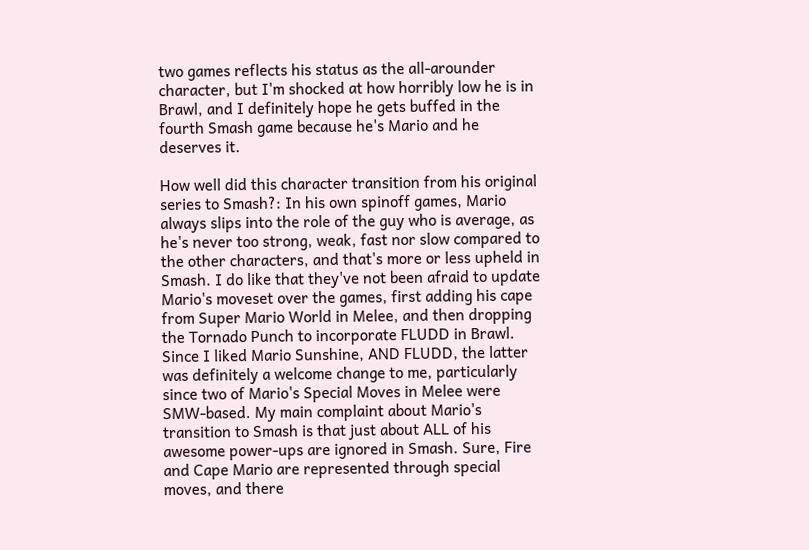two games reflects his status as the all-arounder character, but I'm shocked at how horribly low he is in Brawl, and I definitely hope he gets buffed in the fourth Smash game because he's Mario and he deserves it.

How well did this character transition from his original series to Smash?: In his own spinoff games, Mario always slips into the role of the guy who is average, as he's never too strong, weak, fast nor slow compared to the other characters, and that's more or less upheld in Smash. I do like that they've not been afraid to update Mario's moveset over the games, first adding his cape from Super Mario World in Melee, and then dropping the Tornado Punch to incorporate FLUDD in Brawl. Since I liked Mario Sunshine, AND FLUDD, the latter was definitely a welcome change to me, particularly since two of Mario's Special Moves in Melee were SMW-based. My main complaint about Mario's transition to Smash is that just about ALL of his awesome power-ups are ignored in Smash. Sure, Fire and Cape Mario are represented through special moves, and there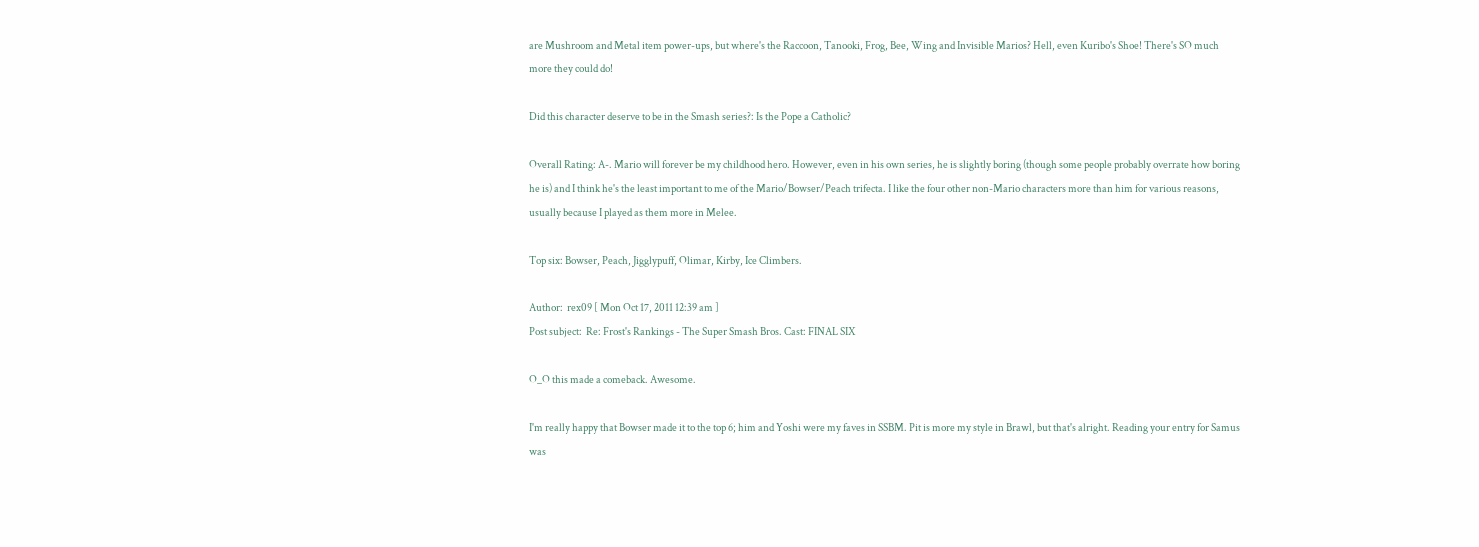are Mushroom and Metal item power-ups, but where's the Raccoon, Tanooki, Frog, Bee, Wing and Invisible Marios? Hell, even Kuribo's Shoe! There's SO much more they could do!

Did this character deserve to be in the Smash series?: Is the Pope a Catholic?

Overall Rating: A-. Mario will forever be my childhood hero. However, even in his own series, he is slightly boring (though some people probably overrate how boring he is) and I think he's the least important to me of the Mario/Bowser/Peach trifecta. I like the four other non-Mario characters more than him for various reasons, usually because I played as them more in Melee.

Top six: Bowser, Peach, Jigglypuff, Olimar, Kirby, Ice Climbers.

Author:  rex09 [ Mon Oct 17, 2011 12:39 am ]
Post subject:  Re: Frost's Rankings - The Super Smash Bros. Cast: FINAL SIX

O_O this made a comeback. Awesome.

I'm really happy that Bowser made it to the top 6; him and Yoshi were my faves in SSBM. Pit is more my style in Brawl, but that's alright. Reading your entry for Samus was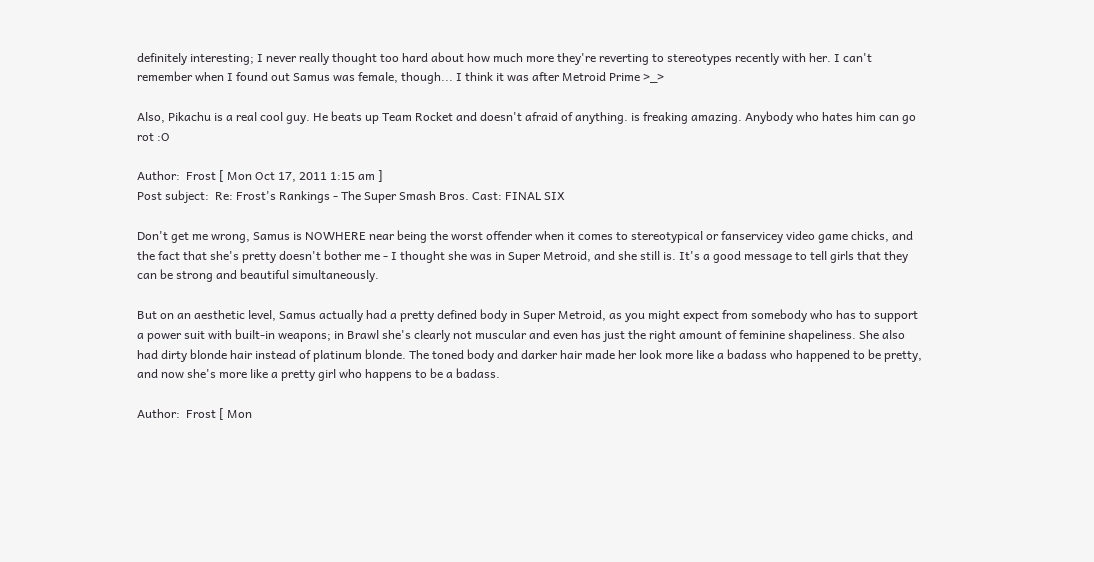definitely interesting; I never really thought too hard about how much more they're reverting to stereotypes recently with her. I can't remember when I found out Samus was female, though... I think it was after Metroid Prime >_>

Also, Pikachu is a real cool guy. He beats up Team Rocket and doesn't afraid of anything. is freaking amazing. Anybody who hates him can go rot :O

Author:  Frost [ Mon Oct 17, 2011 1:15 am ]
Post subject:  Re: Frost's Rankings - The Super Smash Bros. Cast: FINAL SIX

Don't get me wrong, Samus is NOWHERE near being the worst offender when it comes to stereotypical or fanservicey video game chicks, and the fact that she's pretty doesn't bother me - I thought she was in Super Metroid, and she still is. It's a good message to tell girls that they can be strong and beautiful simultaneously.

But on an aesthetic level, Samus actually had a pretty defined body in Super Metroid, as you might expect from somebody who has to support a power suit with built-in weapons; in Brawl she's clearly not muscular and even has just the right amount of feminine shapeliness. She also had dirty blonde hair instead of platinum blonde. The toned body and darker hair made her look more like a badass who happened to be pretty, and now she's more like a pretty girl who happens to be a badass.

Author:  Frost [ Mon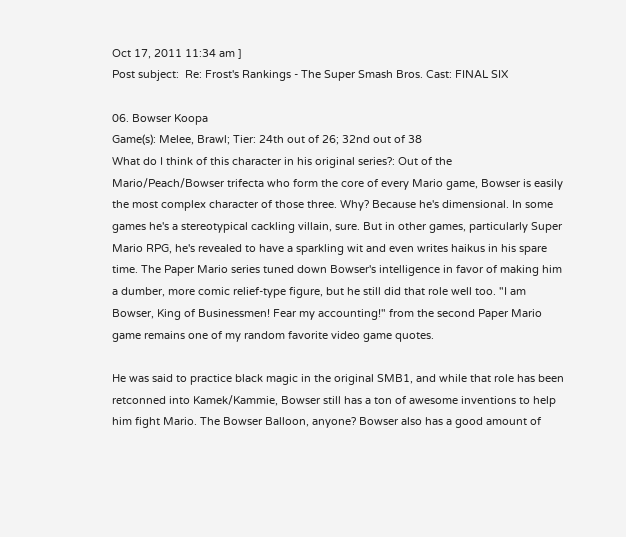Oct 17, 2011 11:34 am ]
Post subject:  Re: Frost's Rankings - The Super Smash Bros. Cast: FINAL SIX

06. Bowser Koopa
Game(s): Melee, Brawl; Tier: 24th out of 26; 32nd out of 38
What do I think of this character in his original series?: Out of the Mario/Peach/Bowser trifecta who form the core of every Mario game, Bowser is easily the most complex character of those three. Why? Because he's dimensional. In some games he's a stereotypical cackling villain, sure. But in other games, particularly Super Mario RPG, he's revealed to have a sparkling wit and even writes haikus in his spare time. The Paper Mario series tuned down Bowser's intelligence in favor of making him a dumber, more comic relief-type figure, but he still did that role well too. "I am Bowser, King of Businessmen! Fear my accounting!" from the second Paper Mario game remains one of my random favorite video game quotes.

He was said to practice black magic in the original SMB1, and while that role has been retconned into Kamek/Kammie, Bowser still has a ton of awesome inventions to help him fight Mario. The Bowser Balloon, anyone? Bowser also has a good amount of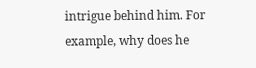intrigue behind him. For example, why does he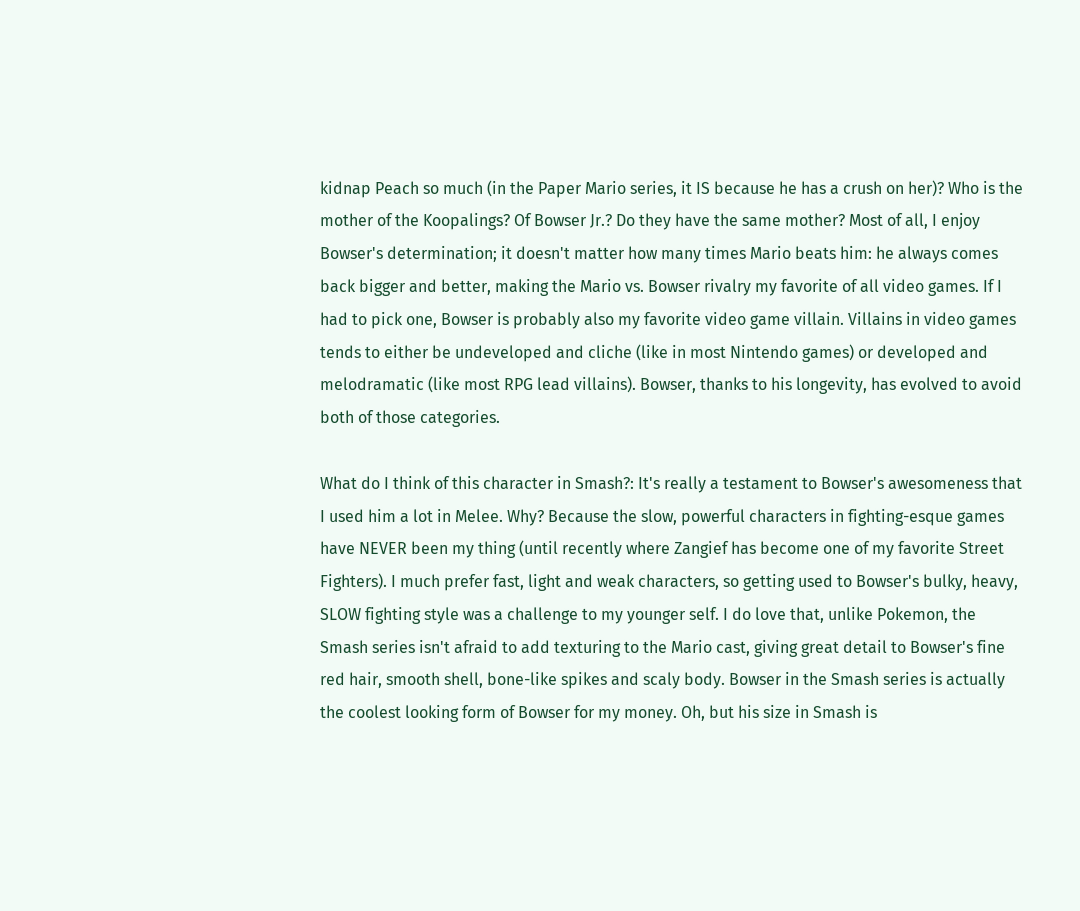kidnap Peach so much (in the Paper Mario series, it IS because he has a crush on her)? Who is the mother of the Koopalings? Of Bowser Jr.? Do they have the same mother? Most of all, I enjoy Bowser's determination; it doesn't matter how many times Mario beats him: he always comes back bigger and better, making the Mario vs. Bowser rivalry my favorite of all video games. If I had to pick one, Bowser is probably also my favorite video game villain. Villains in video games tends to either be undeveloped and cliche (like in most Nintendo games) or developed and melodramatic (like most RPG lead villains). Bowser, thanks to his longevity, has evolved to avoid both of those categories.

What do I think of this character in Smash?: It's really a testament to Bowser's awesomeness that I used him a lot in Melee. Why? Because the slow, powerful characters in fighting-esque games have NEVER been my thing (until recently where Zangief has become one of my favorite Street Fighters). I much prefer fast, light and weak characters, so getting used to Bowser's bulky, heavy, SLOW fighting style was a challenge to my younger self. I do love that, unlike Pokemon, the Smash series isn't afraid to add texturing to the Mario cast, giving great detail to Bowser's fine red hair, smooth shell, bone-like spikes and scaly body. Bowser in the Smash series is actually the coolest looking form of Bowser for my money. Oh, but his size in Smash is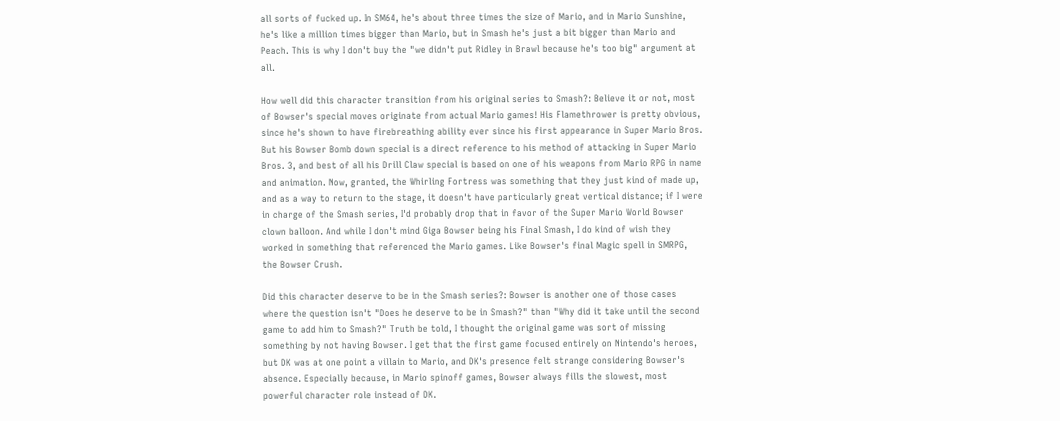all sorts of fucked up. In SM64, he's about three times the size of Mario, and in Mario Sunshine, he's like a million times bigger than Mario, but in Smash he's just a bit bigger than Mario and Peach. This is why I don't buy the "we didn't put Ridley in Brawl because he's too big" argument at all.

How well did this character transition from his original series to Smash?: Believe it or not, most of Bowser's special moves originate from actual Mario games! His Flamethrower is pretty obvious, since he's shown to have firebreathing ability ever since his first appearance in Super Mario Bros. But his Bowser Bomb down special is a direct reference to his method of attacking in Super Mario Bros. 3, and best of all his Drill Claw special is based on one of his weapons from Mario RPG in name and animation. Now, granted, the Whirling Fortress was something that they just kind of made up, and as a way to return to the stage, it doesn't have particularly great vertical distance; if I were in charge of the Smash series, I'd probably drop that in favor of the Super Mario World Bowser clown balloon. And while I don't mind Giga Bowser being his Final Smash, I do kind of wish they worked in something that referenced the Mario games. Like Bowser's final Magic spell in SMRPG, the Bowser Crush.

Did this character deserve to be in the Smash series?: Bowser is another one of those cases where the question isn't "Does he deserve to be in Smash?" than "Why did it take until the second game to add him to Smash?" Truth be told, I thought the original game was sort of missing something by not having Bowser. I get that the first game focused entirely on Nintendo's heroes, but DK was at one point a villain to Mario, and DK's presence felt strange considering Bowser's absence. Especially because, in Mario spinoff games, Bowser always fills the slowest, most powerful character role instead of DK.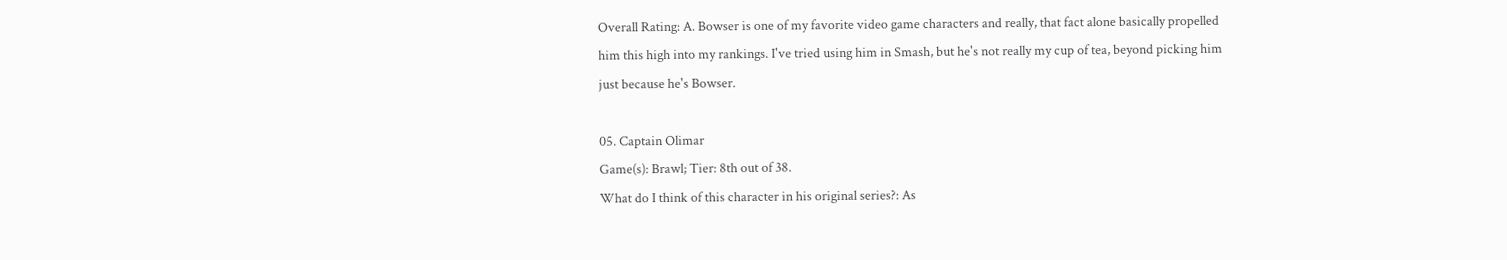Overall Rating: A. Bowser is one of my favorite video game characters and really, that fact alone basically propelled him this high into my rankings. I've tried using him in Smash, but he's not really my cup of tea, beyond picking him just because he's Bowser.

05. Captain Olimar
Game(s): Brawl; Tier: 8th out of 38.
What do I think of this character in his original series?: As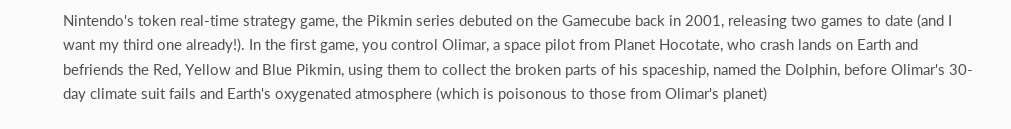Nintendo's token real-time strategy game, the Pikmin series debuted on the Gamecube back in 2001, releasing two games to date (and I want my third one already!). In the first game, you control Olimar, a space pilot from Planet Hocotate, who crash lands on Earth and befriends the Red, Yellow and Blue Pikmin, using them to collect the broken parts of his spaceship, named the Dolphin, before Olimar's 30-day climate suit fails and Earth's oxygenated atmosphere (which is poisonous to those from Olimar's planet)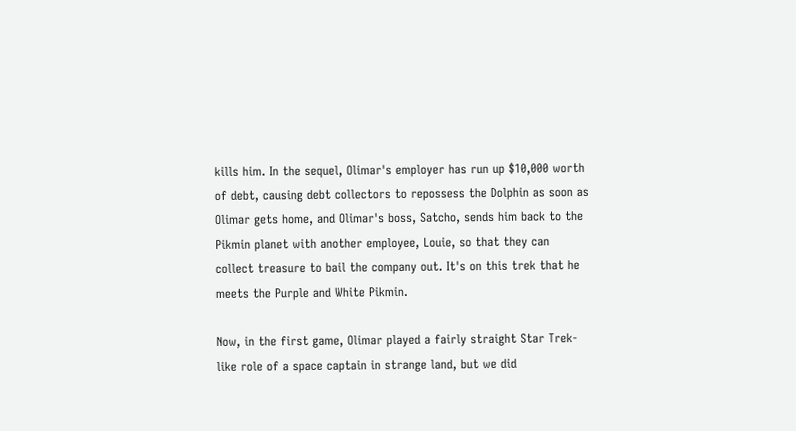kills him. In the sequel, Olimar's employer has run up $10,000 worth of debt, causing debt collectors to repossess the Dolphin as soon as Olimar gets home, and Olimar's boss, Satcho, sends him back to the Pikmin planet with another employee, Louie, so that they can collect treasure to bail the company out. It's on this trek that he meets the Purple and White Pikmin.

Now, in the first game, Olimar played a fairly straight Star Trek-like role of a space captain in strange land, but we did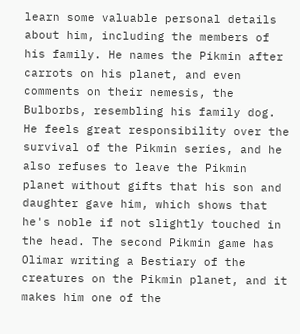learn some valuable personal details about him, including the members of his family. He names the Pikmin after carrots on his planet, and even comments on their nemesis, the Bulborbs, resembling his family dog. He feels great responsibility over the survival of the Pikmin series, and he also refuses to leave the Pikmin planet without gifts that his son and daughter gave him, which shows that he's noble if not slightly touched in the head. The second Pikmin game has Olimar writing a Bestiary of the creatures on the Pikmin planet, and it makes him one of the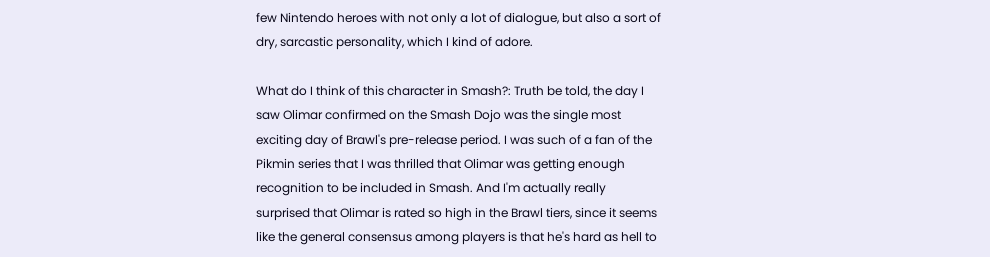few Nintendo heroes with not only a lot of dialogue, but also a sort of dry, sarcastic personality, which I kind of adore.

What do I think of this character in Smash?: Truth be told, the day I saw Olimar confirmed on the Smash Dojo was the single most exciting day of Brawl's pre-release period. I was such of a fan of the Pikmin series that I was thrilled that Olimar was getting enough recognition to be included in Smash. And I'm actually really surprised that Olimar is rated so high in the Brawl tiers, since it seems like the general consensus among players is that he's hard as hell to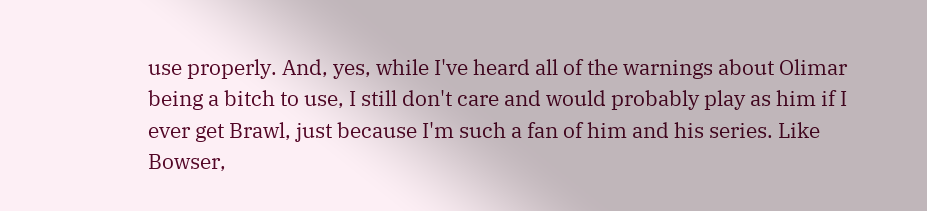use properly. And, yes, while I've heard all of the warnings about Olimar being a bitch to use, I still don't care and would probably play as him if I ever get Brawl, just because I'm such a fan of him and his series. Like Bowser,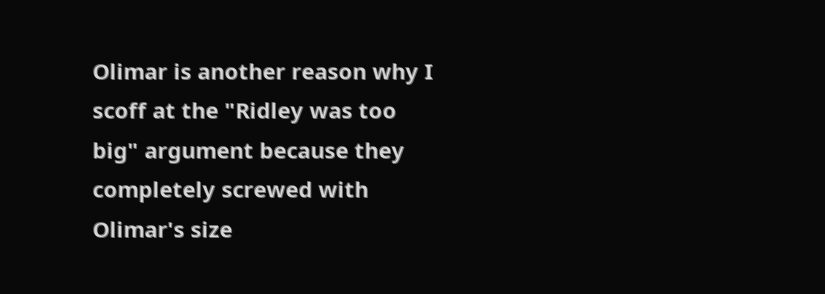Olimar is another reason why I scoff at the "Ridley was too big" argument because they completely screwed with Olimar's size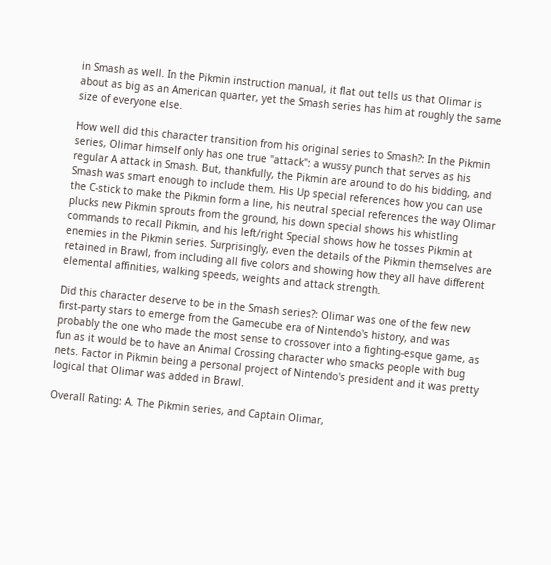in Smash as well. In the Pikmin instruction manual, it flat out tells us that Olimar is about as big as an American quarter, yet the Smash series has him at roughly the same size of everyone else.

How well did this character transition from his original series to Smash?: In the Pikmin series, Olimar himself only has one true "attack": a wussy punch that serves as his regular A attack in Smash. But, thankfully, the Pikmin are around to do his bidding, and Smash was smart enough to include them. His Up special references how you can use the C-stick to make the Pikmin form a line, his neutral special references the way Olimar plucks new Pikmin sprouts from the ground, his down special shows his whistling commands to recall Pikmin, and his left/right Special shows how he tosses Pikmin at enemies in the Pikmin series. Surprisingly, even the details of the Pikmin themselves are retained in Brawl, from including all five colors and showing how they all have different elemental affinities, walking speeds, weights and attack strength.

Did this character deserve to be in the Smash series?: Olimar was one of the few new first-party stars to emerge from the Gamecube era of Nintendo's history, and was probably the one who made the most sense to crossover into a fighting-esque game, as fun as it would be to have an Animal Crossing character who smacks people with bug nets. Factor in Pikmin being a personal project of Nintendo's president and it was pretty logical that Olimar was added in Brawl.

Overall Rating: A. The Pikmin series, and Captain Olimar,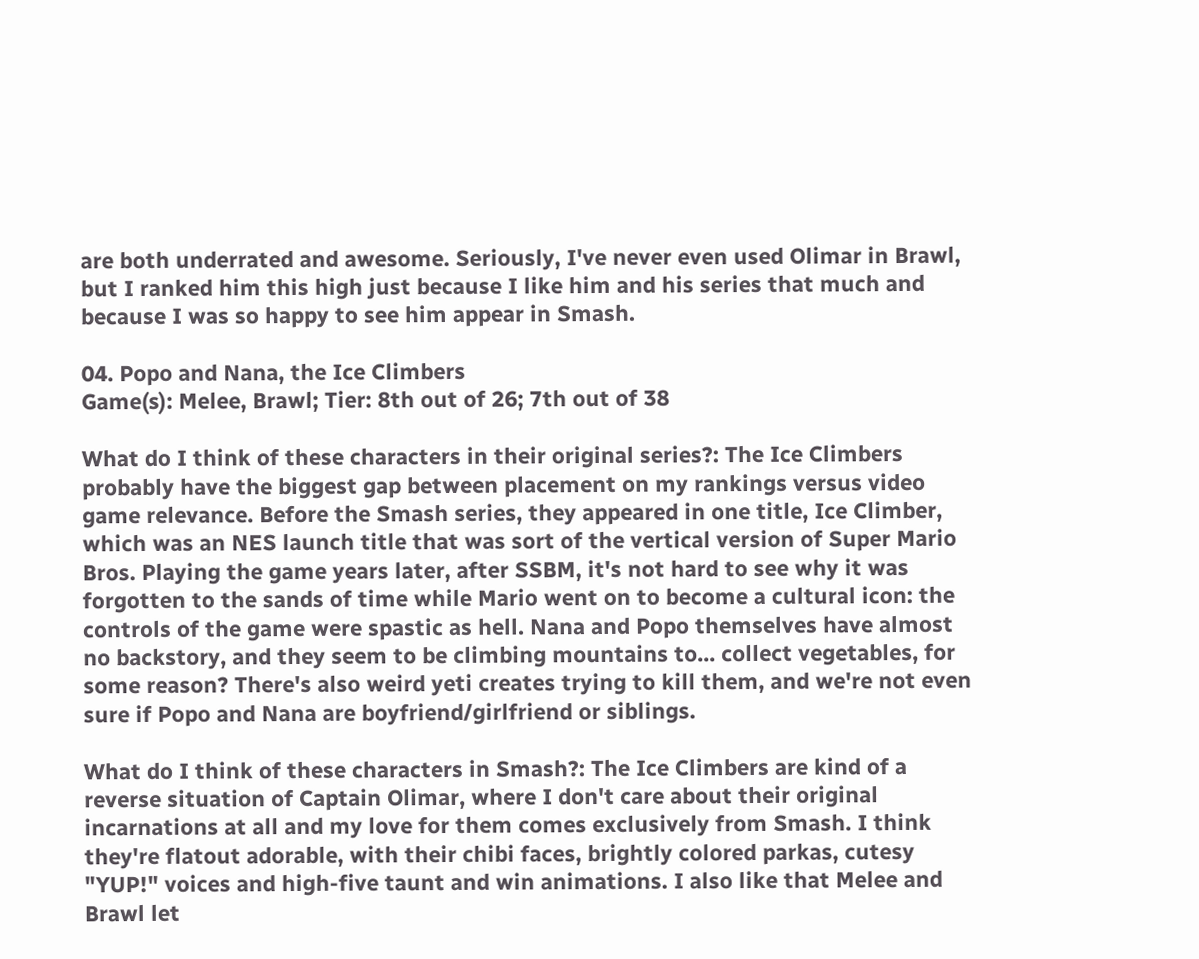are both underrated and awesome. Seriously, I've never even used Olimar in Brawl, but I ranked him this high just because I like him and his series that much and because I was so happy to see him appear in Smash.

04. Popo and Nana, the Ice Climbers
Game(s): Melee, Brawl; Tier: 8th out of 26; 7th out of 38

What do I think of these characters in their original series?: The Ice Climbers probably have the biggest gap between placement on my rankings versus video game relevance. Before the Smash series, they appeared in one title, Ice Climber, which was an NES launch title that was sort of the vertical version of Super Mario Bros. Playing the game years later, after SSBM, it's not hard to see why it was forgotten to the sands of time while Mario went on to become a cultural icon: the controls of the game were spastic as hell. Nana and Popo themselves have almost no backstory, and they seem to be climbing mountains to... collect vegetables, for some reason? There's also weird yeti creates trying to kill them, and we're not even sure if Popo and Nana are boyfriend/girlfriend or siblings.

What do I think of these characters in Smash?: The Ice Climbers are kind of a reverse situation of Captain Olimar, where I don't care about their original incarnations at all and my love for them comes exclusively from Smash. I think they're flatout adorable, with their chibi faces, brightly colored parkas, cutesy "YUP!" voices and high-five taunt and win animations. I also like that Melee and Brawl let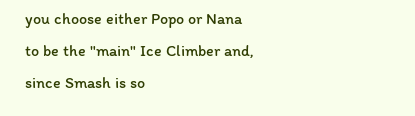you choose either Popo or Nana to be the "main" Ice Climber and, since Smash is so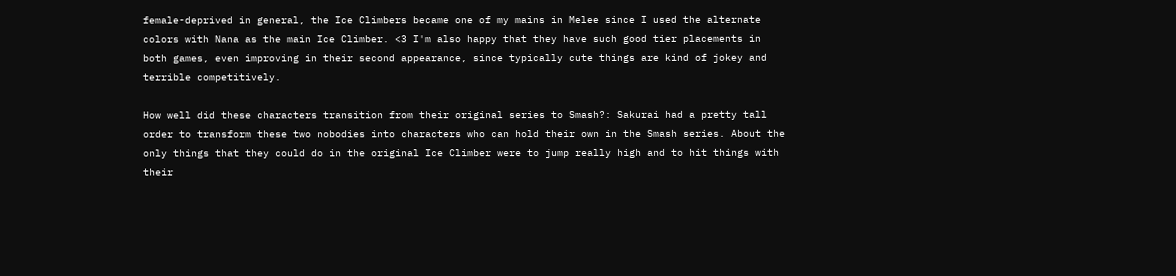female-deprived in general, the Ice Climbers became one of my mains in Melee since I used the alternate colors with Nana as the main Ice Climber. <3 I'm also happy that they have such good tier placements in both games, even improving in their second appearance, since typically cute things are kind of jokey and terrible competitively.

How well did these characters transition from their original series to Smash?: Sakurai had a pretty tall order to transform these two nobodies into characters who can hold their own in the Smash series. About the only things that they could do in the original Ice Climber were to jump really high and to hit things with their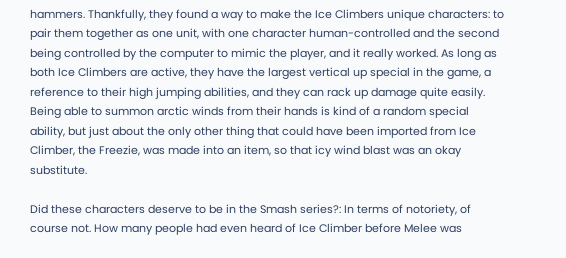hammers. Thankfully, they found a way to make the Ice Climbers unique characters: to pair them together as one unit, with one character human-controlled and the second being controlled by the computer to mimic the player, and it really worked. As long as both Ice Climbers are active, they have the largest vertical up special in the game, a reference to their high jumping abilities, and they can rack up damage quite easily. Being able to summon arctic winds from their hands is kind of a random special ability, but just about the only other thing that could have been imported from Ice Climber, the Freezie, was made into an item, so that icy wind blast was an okay substitute.

Did these characters deserve to be in the Smash series?: In terms of notoriety, of course not. How many people had even heard of Ice Climber before Melee was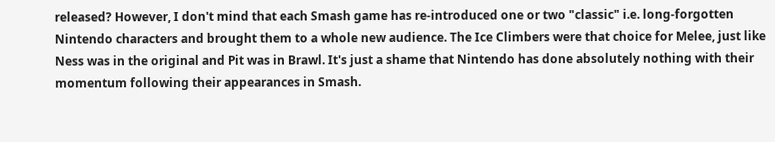released? However, I don't mind that each Smash game has re-introduced one or two "classic" i.e. long-forgotten Nintendo characters and brought them to a whole new audience. The Ice Climbers were that choice for Melee, just like Ness was in the original and Pit was in Brawl. It's just a shame that Nintendo has done absolutely nothing with their momentum following their appearances in Smash.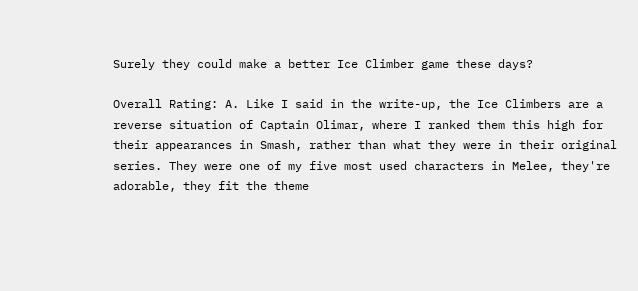Surely they could make a better Ice Climber game these days?

Overall Rating: A. Like I said in the write-up, the Ice Climbers are a reverse situation of Captain Olimar, where I ranked them this high for their appearances in Smash, rather than what they were in their original series. They were one of my five most used characters in Melee, they're adorable, they fit the theme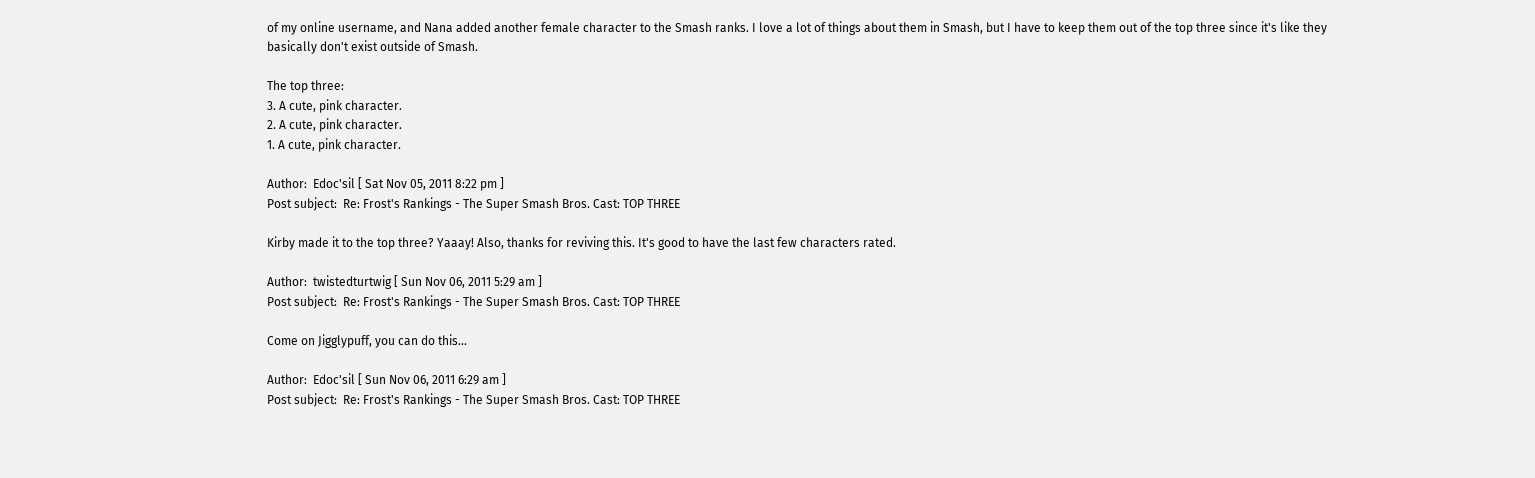of my online username, and Nana added another female character to the Smash ranks. I love a lot of things about them in Smash, but I have to keep them out of the top three since it's like they basically don't exist outside of Smash.

The top three:
3. A cute, pink character.
2. A cute, pink character.
1. A cute, pink character.

Author:  Edoc'sil [ Sat Nov 05, 2011 8:22 pm ]
Post subject:  Re: Frost's Rankings - The Super Smash Bros. Cast: TOP THREE

Kirby made it to the top three? Yaaay! Also, thanks for reviving this. It's good to have the last few characters rated.

Author:  twistedturtwig [ Sun Nov 06, 2011 5:29 am ]
Post subject:  Re: Frost's Rankings - The Super Smash Bros. Cast: TOP THREE

Come on Jigglypuff, you can do this...

Author:  Edoc'sil [ Sun Nov 06, 2011 6:29 am ]
Post subject:  Re: Frost's Rankings - The Super Smash Bros. Cast: TOP THREE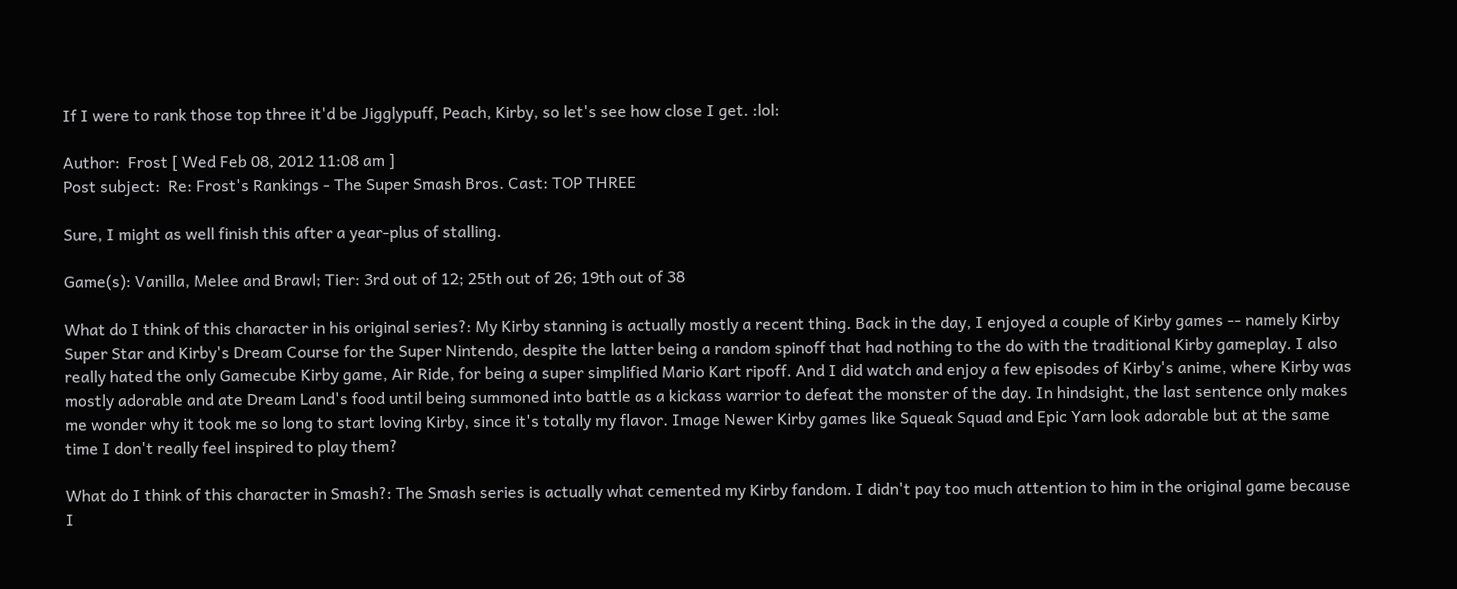If I were to rank those top three it'd be Jigglypuff, Peach, Kirby, so let's see how close I get. :lol:

Author:  Frost [ Wed Feb 08, 2012 11:08 am ]
Post subject:  Re: Frost's Rankings - The Super Smash Bros. Cast: TOP THREE

Sure, I might as well finish this after a year-plus of stalling.

Game(s): Vanilla, Melee and Brawl; Tier: 3rd out of 12; 25th out of 26; 19th out of 38

What do I think of this character in his original series?: My Kirby stanning is actually mostly a recent thing. Back in the day, I enjoyed a couple of Kirby games -- namely Kirby Super Star and Kirby's Dream Course for the Super Nintendo, despite the latter being a random spinoff that had nothing to the do with the traditional Kirby gameplay. I also really hated the only Gamecube Kirby game, Air Ride, for being a super simplified Mario Kart ripoff. And I did watch and enjoy a few episodes of Kirby's anime, where Kirby was mostly adorable and ate Dream Land's food until being summoned into battle as a kickass warrior to defeat the monster of the day. In hindsight, the last sentence only makes me wonder why it took me so long to start loving Kirby, since it's totally my flavor. Image Newer Kirby games like Squeak Squad and Epic Yarn look adorable but at the same time I don't really feel inspired to play them?

What do I think of this character in Smash?: The Smash series is actually what cemented my Kirby fandom. I didn't pay too much attention to him in the original game because I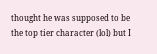thought he was supposed to be the top tier character (lol) but I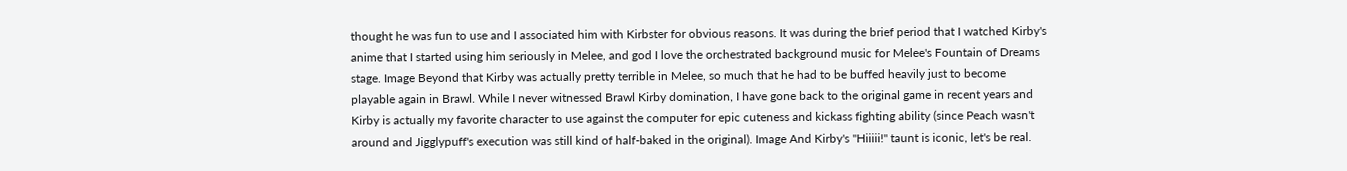thought he was fun to use and I associated him with Kirbster for obvious reasons. It was during the brief period that I watched Kirby's anime that I started using him seriously in Melee, and god I love the orchestrated background music for Melee's Fountain of Dreams stage. Image Beyond that Kirby was actually pretty terrible in Melee, so much that he had to be buffed heavily just to become playable again in Brawl. While I never witnessed Brawl Kirby domination, I have gone back to the original game in recent years and Kirby is actually my favorite character to use against the computer for epic cuteness and kickass fighting ability (since Peach wasn't around and Jigglypuff's execution was still kind of half-baked in the original). Image And Kirby's "Hiiiii!" taunt is iconic, let's be real.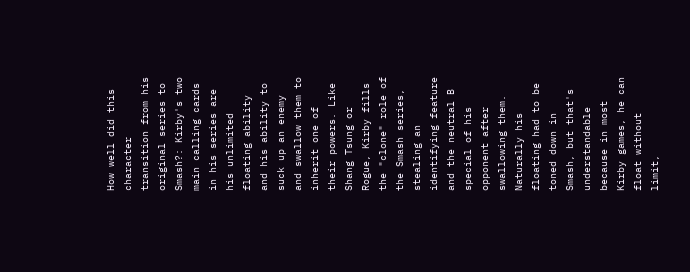How well did this character transition from his original series to Smash?: Kirby's two main calling cards in his series are his unlimited floating ability and his ability to suck up an enemy and swallow them to inherit one of their powers. Like Shang Tsung or Rogue, Kirby fills the "clone" role of the Smash series, stealing an identifying feature and the neutral B special of his opponent after swallowing them. Naturally his floating had to be toned down in Smash, but that's understandable because in most Kirby games, he can float without limit,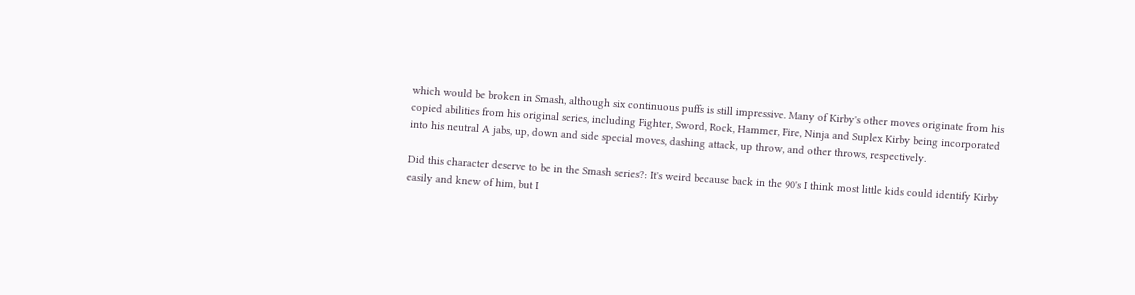which would be broken in Smash, although six continuous puffs is still impressive. Many of Kirby's other moves originate from his copied abilities from his original series, including Fighter, Sword, Rock, Hammer, Fire, Ninja and Suplex Kirby being incorporated into his neutral A jabs, up, down and side special moves, dashing attack, up throw, and other throws, respectively.

Did this character deserve to be in the Smash series?: It's weird because back in the 90's I think most little kids could identify Kirby easily and knew of him, but I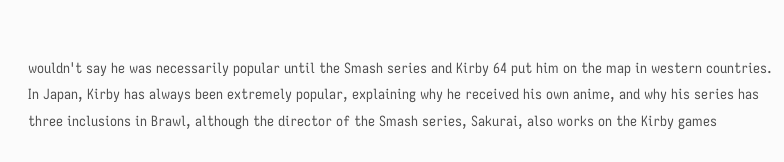wouldn't say he was necessarily popular until the Smash series and Kirby 64 put him on the map in western countries. In Japan, Kirby has always been extremely popular, explaining why he received his own anime, and why his series has three inclusions in Brawl, although the director of the Smash series, Sakurai, also works on the Kirby games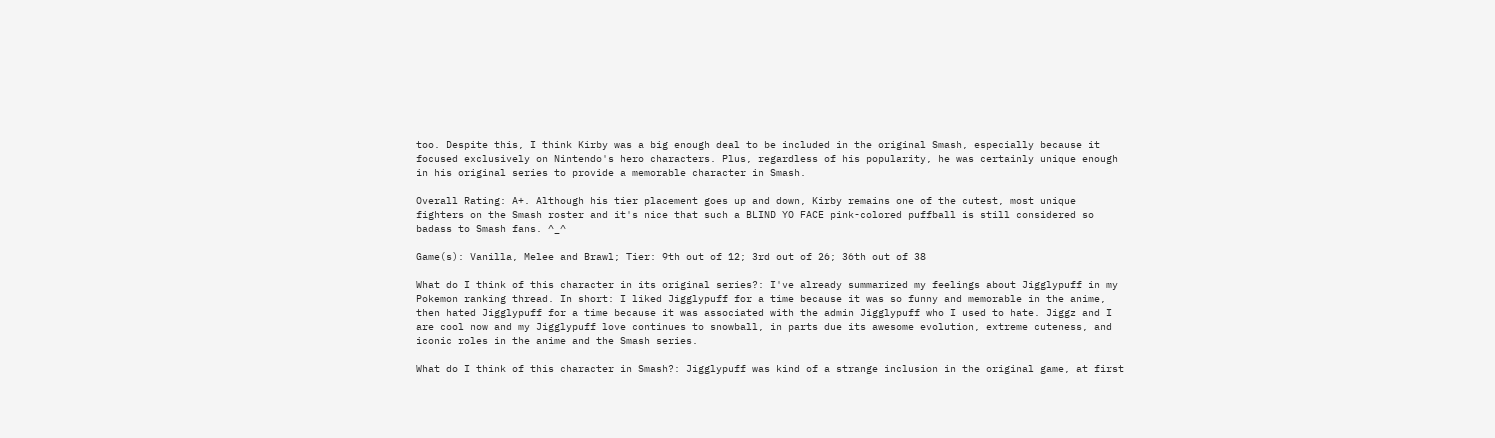too. Despite this, I think Kirby was a big enough deal to be included in the original Smash, especially because it focused exclusively on Nintendo's hero characters. Plus, regardless of his popularity, he was certainly unique enough in his original series to provide a memorable character in Smash.

Overall Rating: A+. Although his tier placement goes up and down, Kirby remains one of the cutest, most unique fighters on the Smash roster and it's nice that such a BLIND YO FACE pink-colored puffball is still considered so badass to Smash fans. ^_^

Game(s): Vanilla, Melee and Brawl; Tier: 9th out of 12; 3rd out of 26; 36th out of 38

What do I think of this character in its original series?: I've already summarized my feelings about Jigglypuff in my Pokemon ranking thread. In short: I liked Jigglypuff for a time because it was so funny and memorable in the anime, then hated Jigglypuff for a time because it was associated with the admin Jigglypuff who I used to hate. Jiggz and I are cool now and my Jigglypuff love continues to snowball, in parts due its awesome evolution, extreme cuteness, and iconic roles in the anime and the Smash series.

What do I think of this character in Smash?: Jigglypuff was kind of a strange inclusion in the original game, at first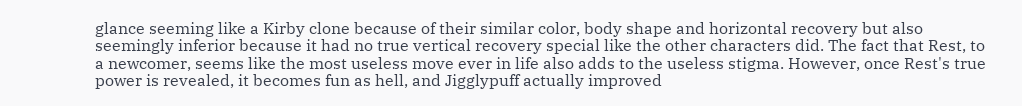glance seeming like a Kirby clone because of their similar color, body shape and horizontal recovery but also seemingly inferior because it had no true vertical recovery special like the other characters did. The fact that Rest, to a newcomer, seems like the most useless move ever in life also adds to the useless stigma. However, once Rest's true power is revealed, it becomes fun as hell, and Jigglypuff actually improved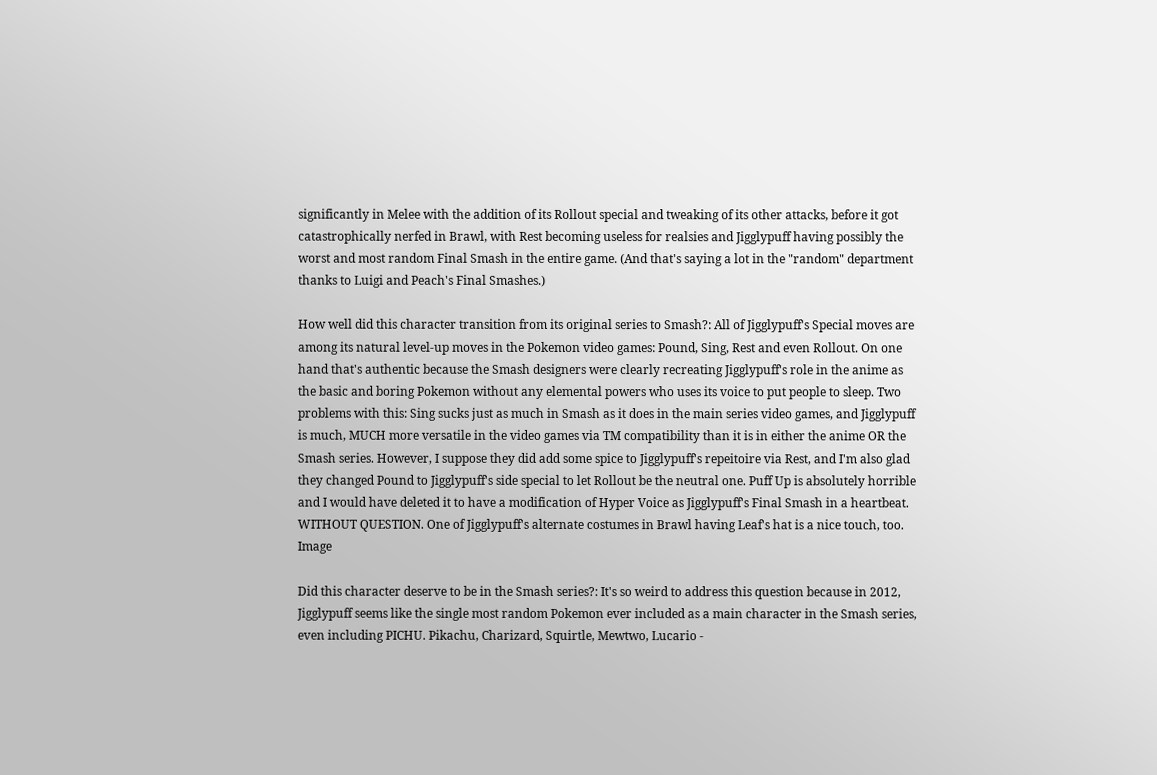significantly in Melee with the addition of its Rollout special and tweaking of its other attacks, before it got catastrophically nerfed in Brawl, with Rest becoming useless for realsies and Jigglypuff having possibly the worst and most random Final Smash in the entire game. (And that's saying a lot in the "random" department thanks to Luigi and Peach's Final Smashes.)

How well did this character transition from its original series to Smash?: All of Jigglypuff's Special moves are among its natural level-up moves in the Pokemon video games: Pound, Sing, Rest and even Rollout. On one hand that's authentic because the Smash designers were clearly recreating Jigglypuff's role in the anime as the basic and boring Pokemon without any elemental powers who uses its voice to put people to sleep. Two problems with this: Sing sucks just as much in Smash as it does in the main series video games, and Jigglypuff is much, MUCH more versatile in the video games via TM compatibility than it is in either the anime OR the Smash series. However, I suppose they did add some spice to Jigglypuff's repeitoire via Rest, and I'm also glad they changed Pound to Jigglypuff's side special to let Rollout be the neutral one. Puff Up is absolutely horrible and I would have deleted it to have a modification of Hyper Voice as Jigglypuff's Final Smash in a heartbeat. WITHOUT QUESTION. One of Jigglypuff's alternate costumes in Brawl having Leaf's hat is a nice touch, too. Image

Did this character deserve to be in the Smash series?: It's so weird to address this question because in 2012, Jigglypuff seems like the single most random Pokemon ever included as a main character in the Smash series, even including PICHU. Pikachu, Charizard, Squirtle, Mewtwo, Lucario -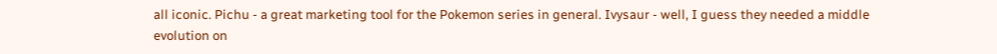all iconic. Pichu - a great marketing tool for the Pokemon series in general. Ivysaur - well, I guess they needed a middle evolution on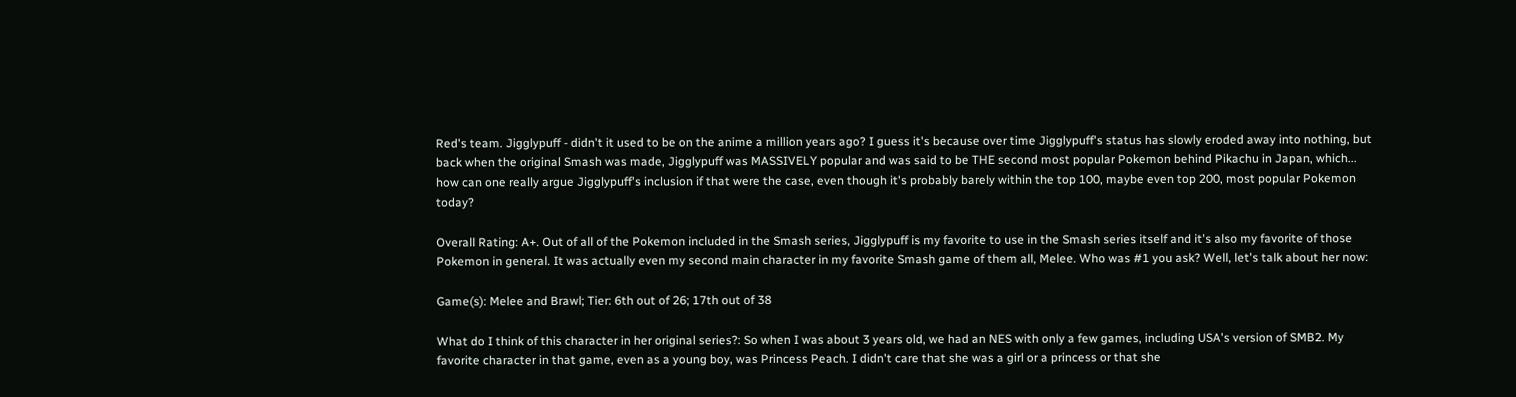Red's team. Jigglypuff - didn't it used to be on the anime a million years ago? I guess it's because over time Jigglypuff's status has slowly eroded away into nothing, but back when the original Smash was made, Jigglypuff was MASSIVELY popular and was said to be THE second most popular Pokemon behind Pikachu in Japan, which... how can one really argue Jigglypuff's inclusion if that were the case, even though it's probably barely within the top 100, maybe even top 200, most popular Pokemon today?

Overall Rating: A+. Out of all of the Pokemon included in the Smash series, Jigglypuff is my favorite to use in the Smash series itself and it's also my favorite of those Pokemon in general. It was actually even my second main character in my favorite Smash game of them all, Melee. Who was #1 you ask? Well, let's talk about her now:

Game(s): Melee and Brawl; Tier: 6th out of 26; 17th out of 38

What do I think of this character in her original series?: So when I was about 3 years old, we had an NES with only a few games, including USA's version of SMB2. My favorite character in that game, even as a young boy, was Princess Peach. I didn't care that she was a girl or a princess or that she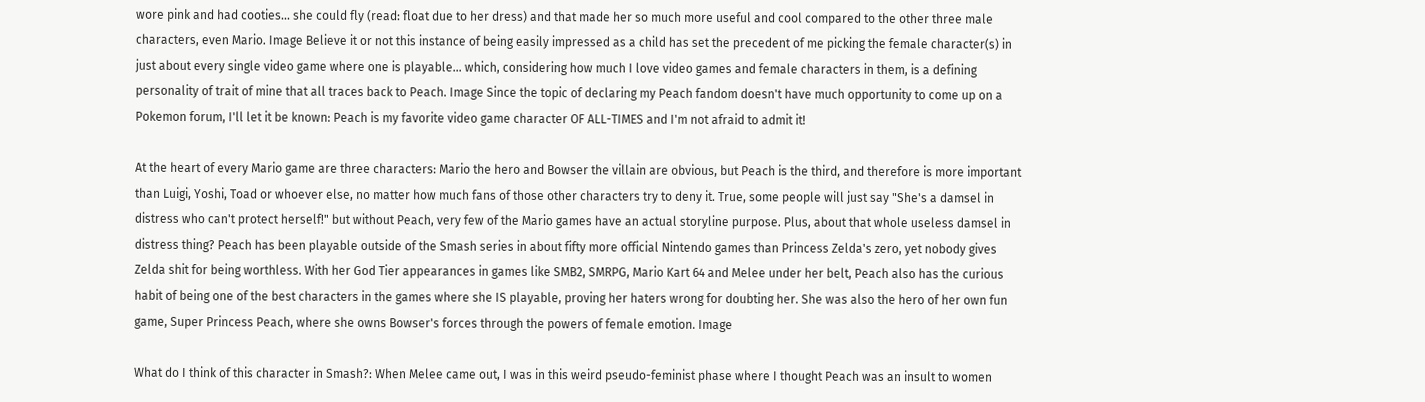wore pink and had cooties... she could fly (read: float due to her dress) and that made her so much more useful and cool compared to the other three male characters, even Mario. Image Believe it or not this instance of being easily impressed as a child has set the precedent of me picking the female character(s) in just about every single video game where one is playable... which, considering how much I love video games and female characters in them, is a defining personality of trait of mine that all traces back to Peach. Image Since the topic of declaring my Peach fandom doesn't have much opportunity to come up on a Pokemon forum, I'll let it be known: Peach is my favorite video game character OF ALL-TIMES and I'm not afraid to admit it!

At the heart of every Mario game are three characters: Mario the hero and Bowser the villain are obvious, but Peach is the third, and therefore is more important than Luigi, Yoshi, Toad or whoever else, no matter how much fans of those other characters try to deny it. True, some people will just say "She's a damsel in distress who can't protect herself!" but without Peach, very few of the Mario games have an actual storyline purpose. Plus, about that whole useless damsel in distress thing? Peach has been playable outside of the Smash series in about fifty more official Nintendo games than Princess Zelda's zero, yet nobody gives Zelda shit for being worthless. With her God Tier appearances in games like SMB2, SMRPG, Mario Kart 64 and Melee under her belt, Peach also has the curious habit of being one of the best characters in the games where she IS playable, proving her haters wrong for doubting her. She was also the hero of her own fun game, Super Princess Peach, where she owns Bowser's forces through the powers of female emotion. Image

What do I think of this character in Smash?: When Melee came out, I was in this weird pseudo-feminist phase where I thought Peach was an insult to women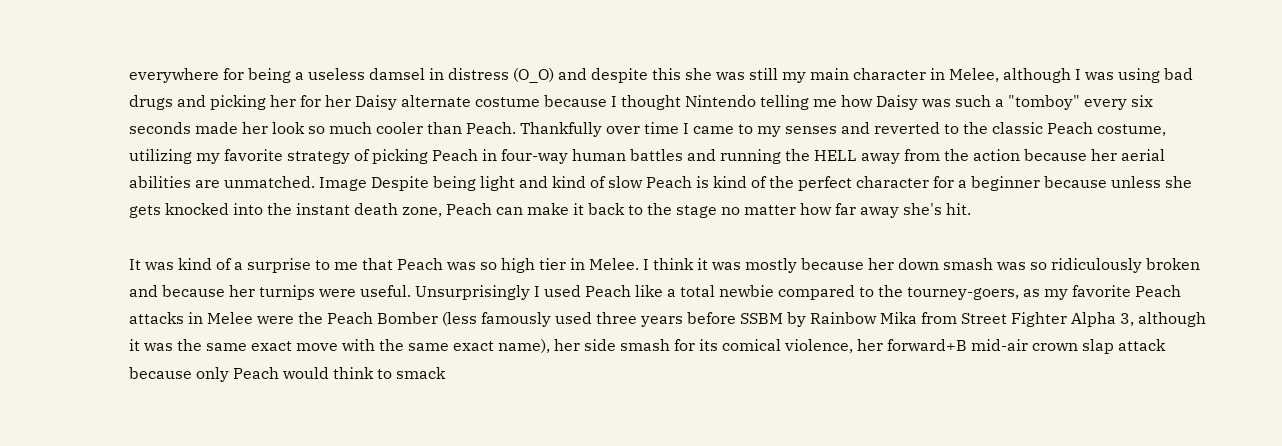everywhere for being a useless damsel in distress (O_O) and despite this she was still my main character in Melee, although I was using bad drugs and picking her for her Daisy alternate costume because I thought Nintendo telling me how Daisy was such a "tomboy" every six seconds made her look so much cooler than Peach. Thankfully over time I came to my senses and reverted to the classic Peach costume, utilizing my favorite strategy of picking Peach in four-way human battles and running the HELL away from the action because her aerial abilities are unmatched. Image Despite being light and kind of slow Peach is kind of the perfect character for a beginner because unless she gets knocked into the instant death zone, Peach can make it back to the stage no matter how far away she's hit.

It was kind of a surprise to me that Peach was so high tier in Melee. I think it was mostly because her down smash was so ridiculously broken and because her turnips were useful. Unsurprisingly I used Peach like a total newbie compared to the tourney-goers, as my favorite Peach attacks in Melee were the Peach Bomber (less famously used three years before SSBM by Rainbow Mika from Street Fighter Alpha 3, although it was the same exact move with the same exact name), her side smash for its comical violence, her forward+B mid-air crown slap attack because only Peach would think to smack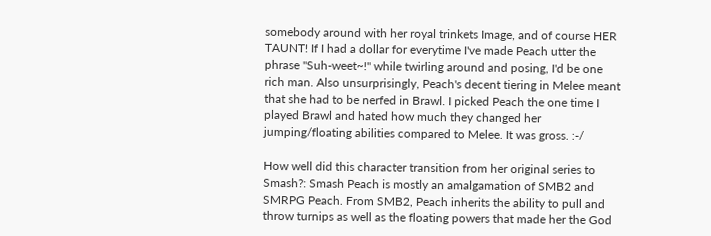somebody around with her royal trinkets Image, and of course HER TAUNT! If I had a dollar for everytime I've made Peach utter the phrase "Suh-weet~!" while twirling around and posing, I'd be one rich man. Also unsurprisingly, Peach's decent tiering in Melee meant that she had to be nerfed in Brawl. I picked Peach the one time I played Brawl and hated how much they changed her jumping/floating abilities compared to Melee. It was gross. :-/

How well did this character transition from her original series to Smash?: Smash Peach is mostly an amalgamation of SMB2 and SMRPG Peach. From SMB2, Peach inherits the ability to pull and throw turnips as well as the floating powers that made her the God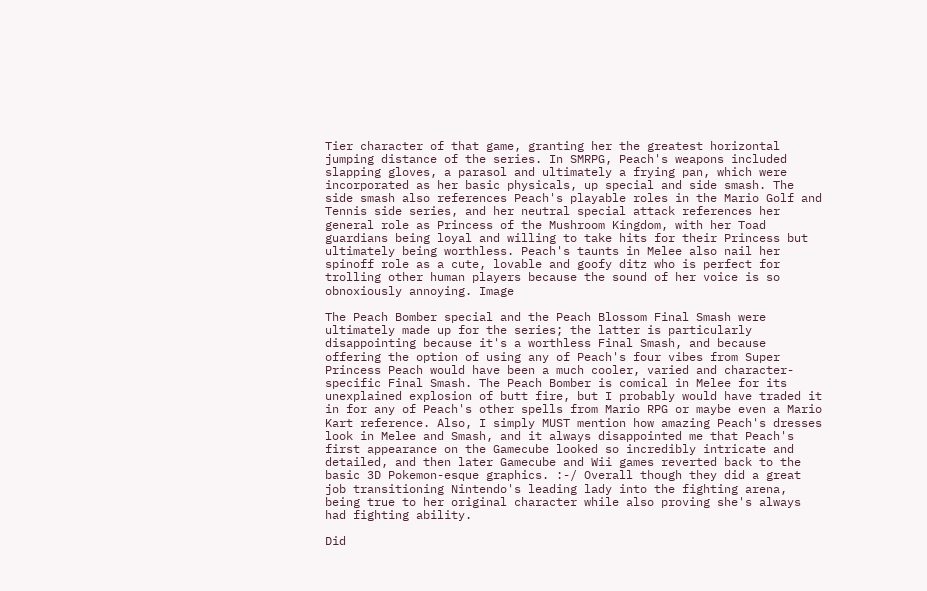Tier character of that game, granting her the greatest horizontal jumping distance of the series. In SMRPG, Peach's weapons included slapping gloves, a parasol and ultimately a frying pan, which were incorporated as her basic physicals, up special and side smash. The side smash also references Peach's playable roles in the Mario Golf and Tennis side series, and her neutral special attack references her general role as Princess of the Mushroom Kingdom, with her Toad guardians being loyal and willing to take hits for their Princess but ultimately being worthless. Peach's taunts in Melee also nail her spinoff role as a cute, lovable and goofy ditz who is perfect for trolling other human players because the sound of her voice is so obnoxiously annoying. Image

The Peach Bomber special and the Peach Blossom Final Smash were ultimately made up for the series; the latter is particularly disappointing because it's a worthless Final Smash, and because offering the option of using any of Peach's four vibes from Super Princess Peach would have been a much cooler, varied and character-specific Final Smash. The Peach Bomber is comical in Melee for its unexplained explosion of butt fire, but I probably would have traded it in for any of Peach's other spells from Mario RPG or maybe even a Mario Kart reference. Also, I simply MUST mention how amazing Peach's dresses look in Melee and Smash, and it always disappointed me that Peach's first appearance on the Gamecube looked so incredibly intricate and detailed, and then later Gamecube and Wii games reverted back to the basic 3D Pokemon-esque graphics. :-/ Overall though they did a great job transitioning Nintendo's leading lady into the fighting arena, being true to her original character while also proving she's always had fighting ability.

Did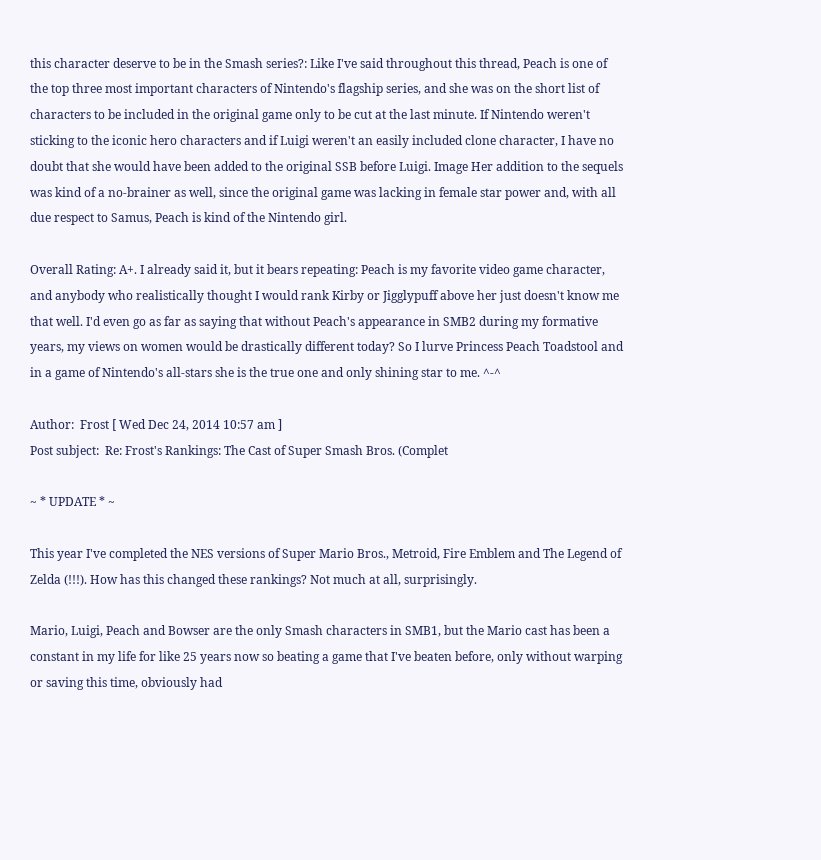this character deserve to be in the Smash series?: Like I've said throughout this thread, Peach is one of the top three most important characters of Nintendo's flagship series, and she was on the short list of characters to be included in the original game only to be cut at the last minute. If Nintendo weren't sticking to the iconic hero characters and if Luigi weren't an easily included clone character, I have no doubt that she would have been added to the original SSB before Luigi. Image Her addition to the sequels was kind of a no-brainer as well, since the original game was lacking in female star power and, with all due respect to Samus, Peach is kind of the Nintendo girl.

Overall Rating: A+. I already said it, but it bears repeating: Peach is my favorite video game character, and anybody who realistically thought I would rank Kirby or Jigglypuff above her just doesn't know me that well. I'd even go as far as saying that without Peach's appearance in SMB2 during my formative years, my views on women would be drastically different today? So I lurve Princess Peach Toadstool and in a game of Nintendo's all-stars she is the true one and only shining star to me. ^-^

Author:  Frost [ Wed Dec 24, 2014 10:57 am ]
Post subject:  Re: Frost's Rankings: The Cast of Super Smash Bros. (Complet

~ * UPDATE * ~

This year I've completed the NES versions of Super Mario Bros., Metroid, Fire Emblem and The Legend of Zelda (!!!). How has this changed these rankings? Not much at all, surprisingly.

Mario, Luigi, Peach and Bowser are the only Smash characters in SMB1, but the Mario cast has been a constant in my life for like 25 years now so beating a game that I've beaten before, only without warping or saving this time, obviously had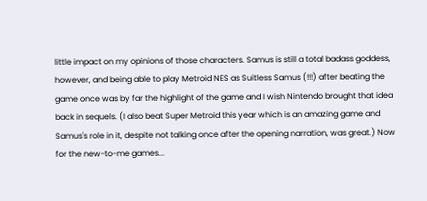little impact on my opinions of those characters. Samus is still a total badass goddess, however, and being able to play Metroid NES as Suitless Samus (!!!) after beating the game once was by far the highlight of the game and I wish Nintendo brought that idea back in sequels. (I also beat Super Metroid this year which is an amazing game and Samus's role in it, despite not talking once after the opening narration, was great.) Now for the new-to-me games...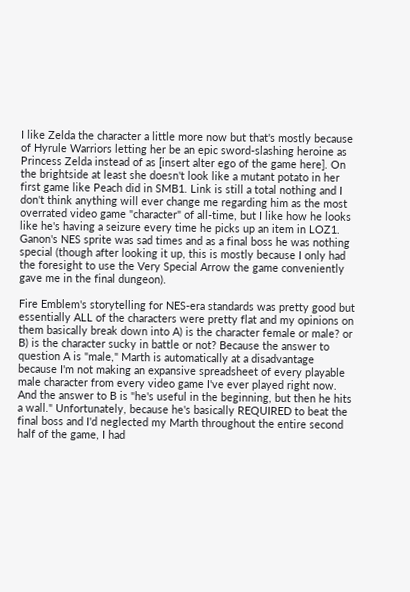I like Zelda the character a little more now but that's mostly because of Hyrule Warriors letting her be an epic sword-slashing heroine as Princess Zelda instead of as [insert alter ego of the game here]. On the brightside at least she doesn't look like a mutant potato in her first game like Peach did in SMB1. Link is still a total nothing and I don't think anything will ever change me regarding him as the most overrated video game "character" of all-time, but I like how he looks like he's having a seizure every time he picks up an item in LOZ1. Ganon's NES sprite was sad times and as a final boss he was nothing special (though after looking it up, this is mostly because I only had the foresight to use the Very Special Arrow the game conveniently gave me in the final dungeon).

Fire Emblem's storytelling for NES-era standards was pretty good but essentially ALL of the characters were pretty flat and my opinions on them basically break down into A) is the character female or male? or B) is the character sucky in battle or not? Because the answer to question A is "male," Marth is automatically at a disadvantage because I'm not making an expansive spreadsheet of every playable male character from every video game I've ever played right now. And the answer to B is "he's useful in the beginning, but then he hits a wall." Unfortunately, because he's basically REQUIRED to beat the final boss and I'd neglected my Marth throughout the entire second half of the game, I had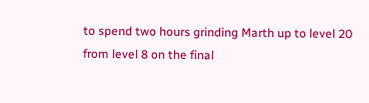to spend two hours grinding Marth up to level 20 from level 8 on the final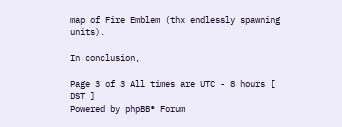map of Fire Emblem (thx endlessly spawning units).

In conclusion,

Page 3 of 3 All times are UTC - 8 hours [ DST ]
Powered by phpBB® Forum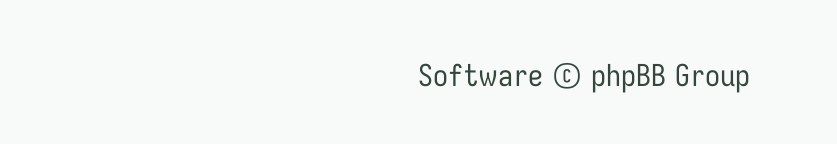Software © phpBB Group